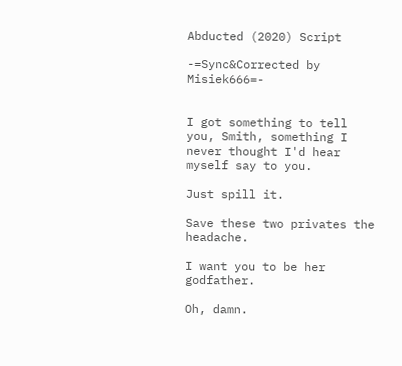Abducted (2020) Script

-=Sync&Corrected by Misiek666=-


I got something to tell you, Smith, something I never thought I'd hear myself say to you.

Just spill it.

Save these two privates the headache.

I want you to be her godfather.

Oh, damn.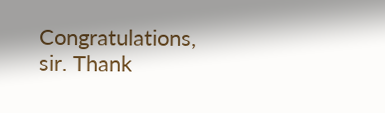Congratulations, sir. Thank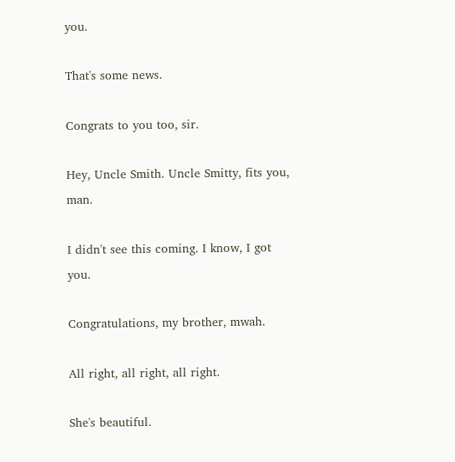you.

That's some news.

Congrats to you too, sir.

Hey, Uncle Smith. Uncle Smitty, fits you, man.

I didn't see this coming. I know, I got you.

Congratulations, my brother, mwah.

All right, all right, all right.

She's beautiful.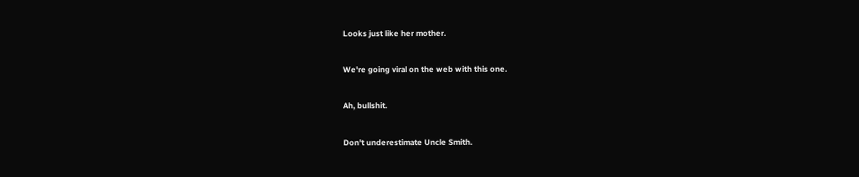Looks just like her mother.

We're going viral on the web with this one.

Ah, bullshit.

Don't underestimate Uncle Smith.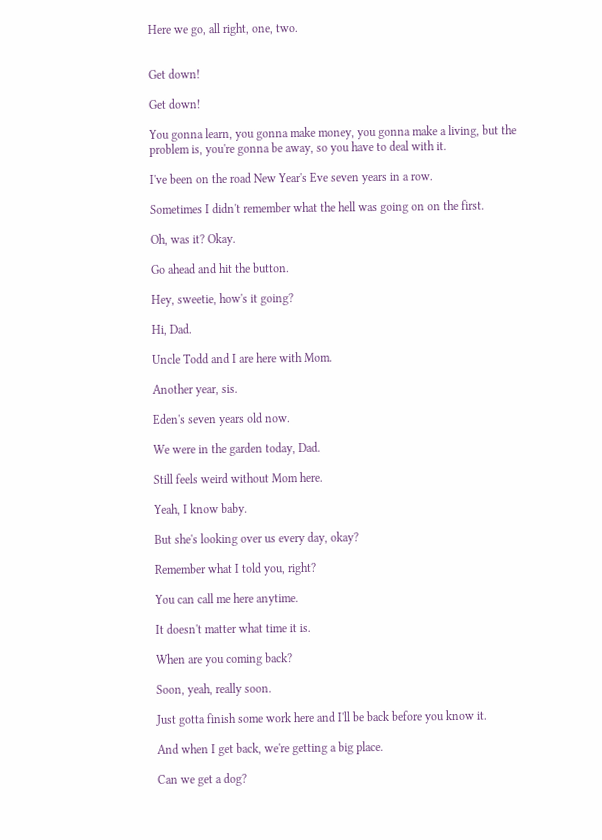Here we go, all right, one, two.


Get down!

Get down!

You gonna learn, you gonna make money, you gonna make a living, but the problem is, you're gonna be away, so you have to deal with it.

I've been on the road New Year's Eve seven years in a row.

Sometimes I didn't remember what the hell was going on on the first.

Oh, was it? Okay.

Go ahead and hit the button.

Hey, sweetie, how's it going?

Hi, Dad.

Uncle Todd and I are here with Mom.

Another year, sis.

Eden's seven years old now.

We were in the garden today, Dad.

Still feels weird without Mom here.

Yeah, I know baby.

But she's looking over us every day, okay?

Remember what I told you, right?

You can call me here anytime.

It doesn't matter what time it is.

When are you coming back?

Soon, yeah, really soon.

Just gotta finish some work here and I'll be back before you know it.

And when I get back, we're getting a big place.

Can we get a dog?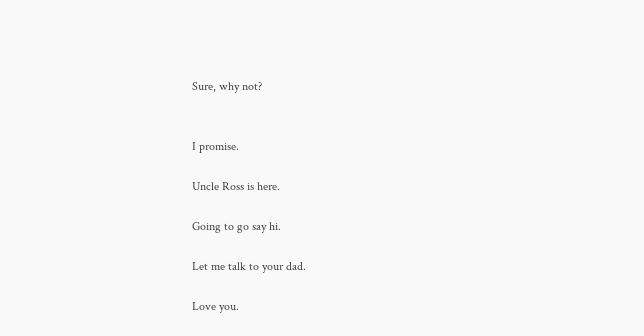Sure, why not?


I promise.

Uncle Ross is here.

Going to go say hi.

Let me talk to your dad.

Love you.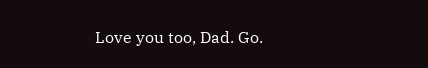Love you too, Dad. Go.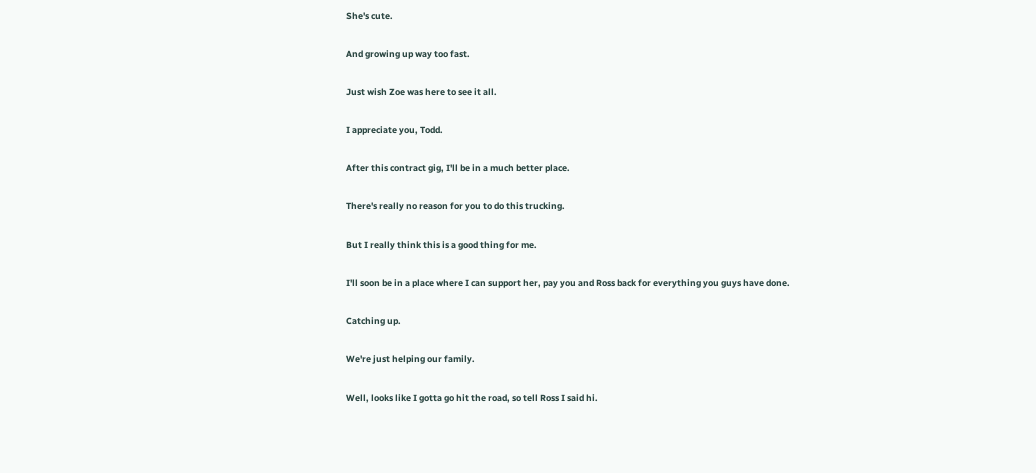She's cute.

And growing up way too fast.

Just wish Zoe was here to see it all.

I appreciate you, Todd.

After this contract gig, I'll be in a much better place.

There's really no reason for you to do this trucking.

But I really think this is a good thing for me.

I'll soon be in a place where I can support her, pay you and Ross back for everything you guys have done.

Catching up.

We're just helping our family.

Well, looks like I gotta go hit the road, so tell Ross I said hi.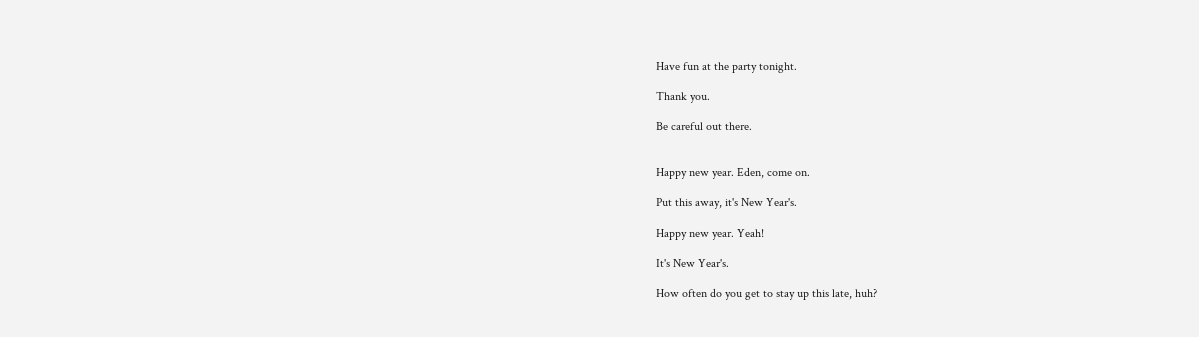Have fun at the party tonight.

Thank you.

Be careful out there.


Happy new year. Eden, come on.

Put this away, it's New Year's.

Happy new year. Yeah!

It's New Year's.

How often do you get to stay up this late, huh?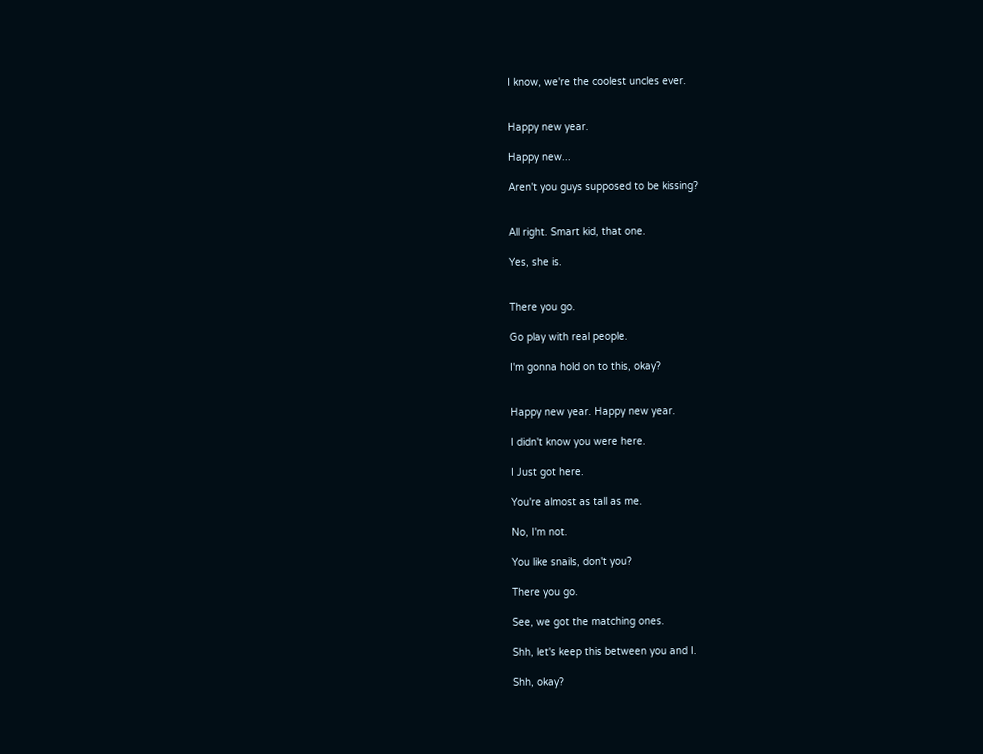I know, we're the coolest uncles ever.


Happy new year.

Happy new...

Aren't you guys supposed to be kissing?


All right. Smart kid, that one.

Yes, she is.


There you go.

Go play with real people.

I'm gonna hold on to this, okay?


Happy new year. Happy new year.

I didn't know you were here.

I Just got here.

You're almost as tall as me.

No, I'm not.

You like snails, don't you?

There you go.

See, we got the matching ones.

Shh, let's keep this between you and I.

Shh, okay?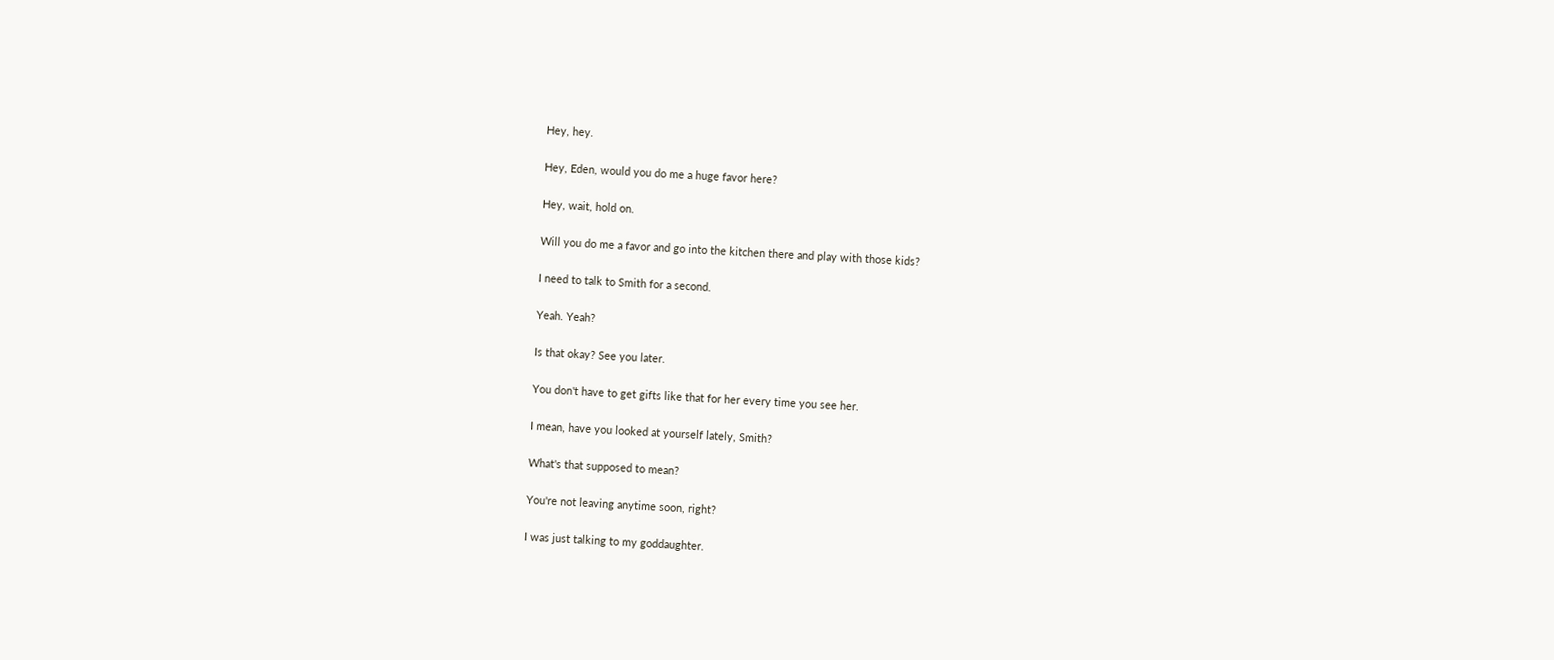Hey, hey.

Hey, Eden, would you do me a huge favor here?

Hey, wait, hold on.

Will you do me a favor and go into the kitchen there and play with those kids?

I need to talk to Smith for a second.

Yeah. Yeah?

Is that okay? See you later.

You don't have to get gifts like that for her every time you see her.

I mean, have you looked at yourself lately, Smith?

What's that supposed to mean?

You're not leaving anytime soon, right?

I was just talking to my goddaughter.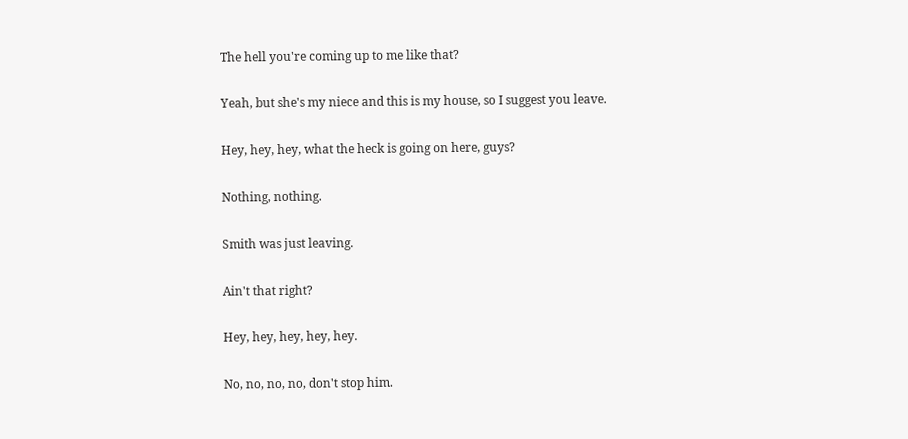The hell you're coming up to me like that?

Yeah, but she's my niece and this is my house, so I suggest you leave.

Hey, hey, hey, what the heck is going on here, guys?

Nothing, nothing.

Smith was just leaving.

Ain't that right?

Hey, hey, hey, hey, hey.

No, no, no, no, don't stop him.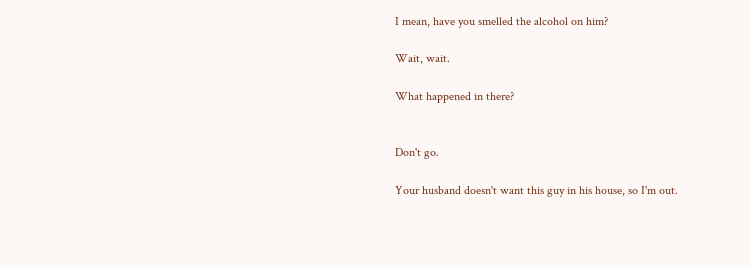I mean, have you smelled the alcohol on him?

Wait, wait.

What happened in there?


Don't go.

Your husband doesn't want this guy in his house, so I'm out.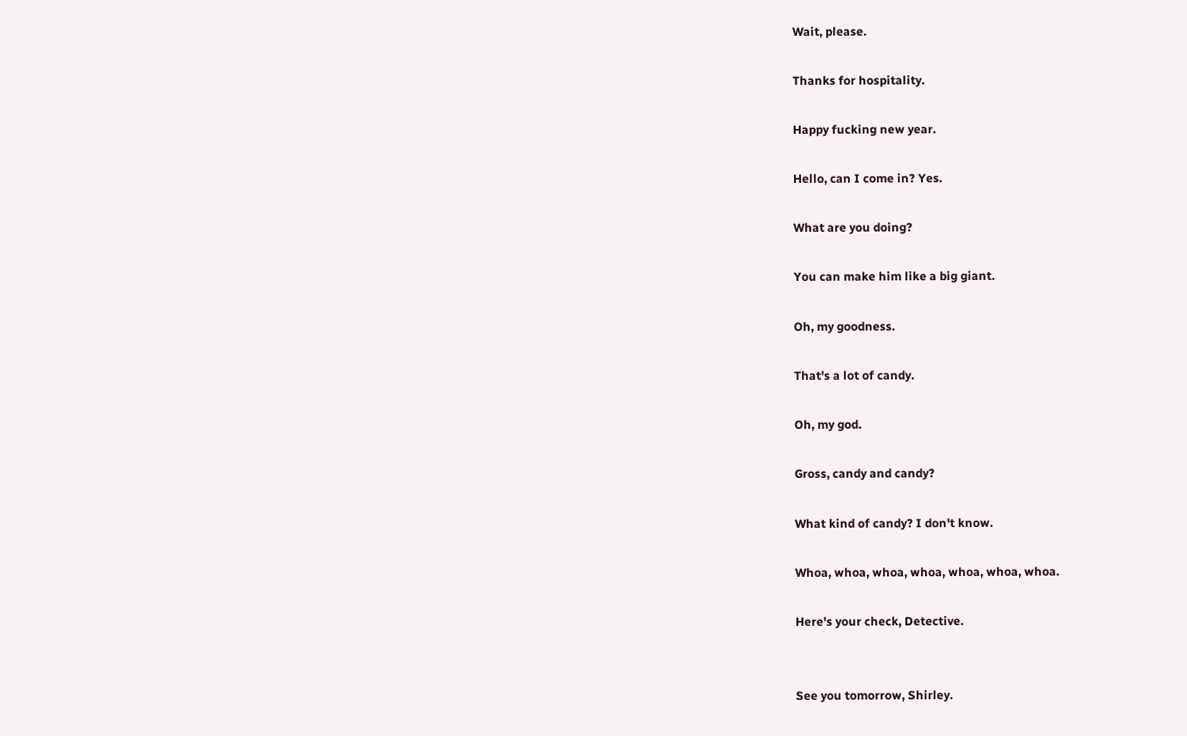Wait, please.

Thanks for hospitality.

Happy fucking new year.

Hello, can I come in? Yes.

What are you doing?

You can make him like a big giant.

Oh, my goodness.

That's a lot of candy.

Oh, my god.

Gross, candy and candy?

What kind of candy? I don't know.

Whoa, whoa, whoa, whoa, whoa, whoa, whoa.

Here's your check, Detective.


See you tomorrow, Shirley.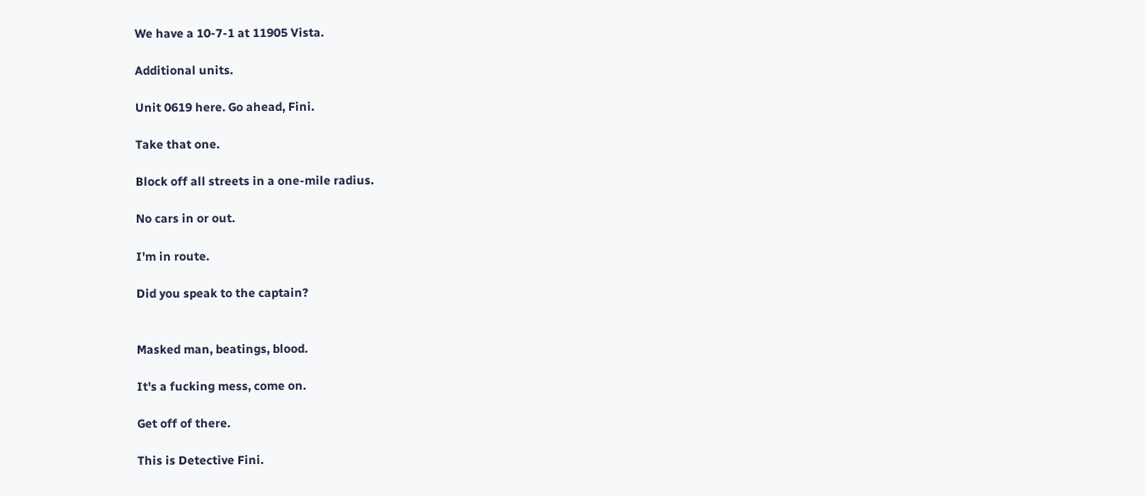We have a 10-7-1 at 11905 Vista.

Additional units.

Unit 0619 here. Go ahead, Fini.

Take that one.

Block off all streets in a one-mile radius.

No cars in or out.

I'm in route.

Did you speak to the captain?


Masked man, beatings, blood.

It's a fucking mess, come on.

Get off of there.

This is Detective Fini.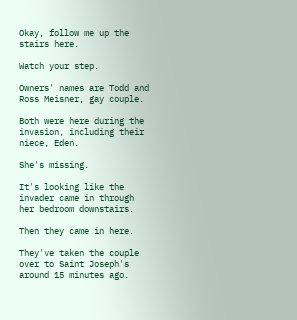Okay, follow me up the stairs here.

Watch your step.

Owners' names are Todd and Ross Meisner, gay couple.

Both were here during the invasion, including their niece, Eden.

She's missing.

It's looking like the invader came in through her bedroom downstairs.

Then they came in here.

They've taken the couple over to Saint Joseph's around 15 minutes ago.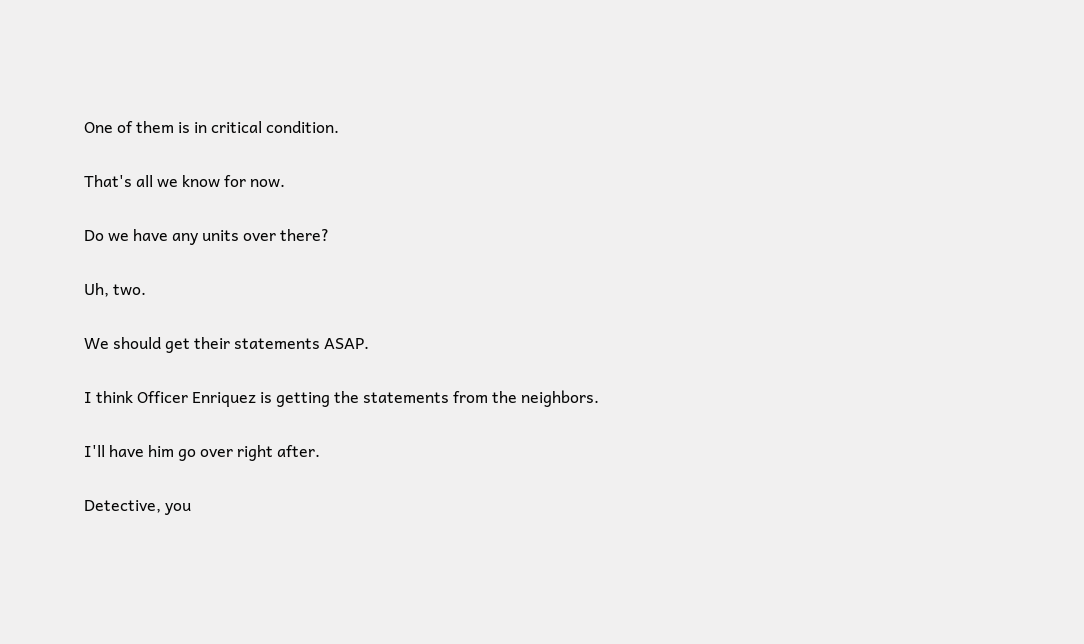One of them is in critical condition.

That's all we know for now.

Do we have any units over there?

Uh, two.

We should get their statements ASAP.

I think Officer Enriquez is getting the statements from the neighbors.

I'll have him go over right after.

Detective, you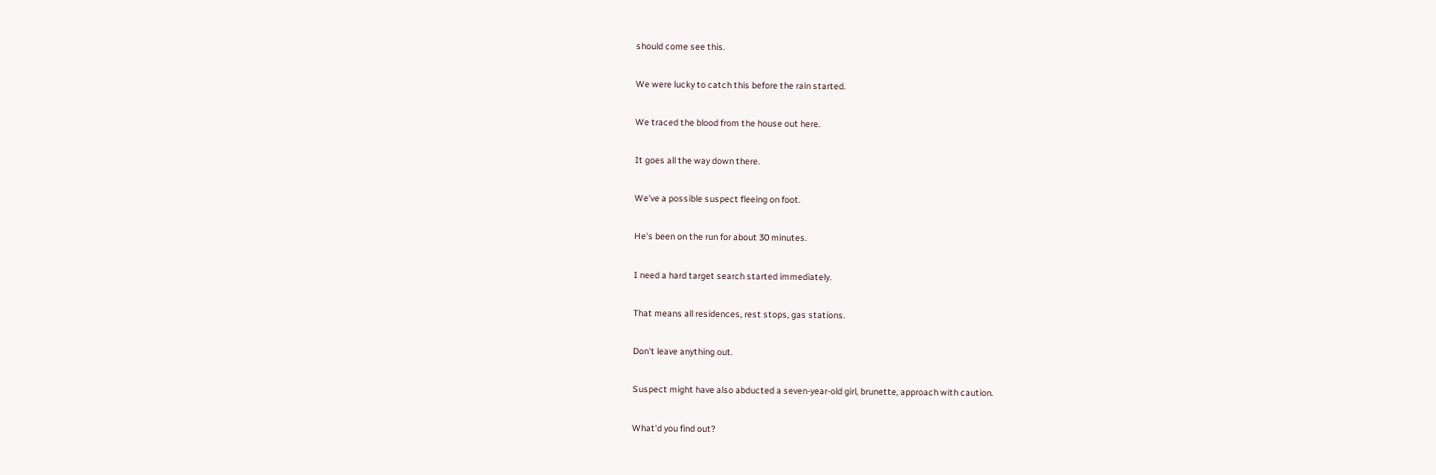should come see this.

We were lucky to catch this before the rain started.

We traced the blood from the house out here.

It goes all the way down there.

We've a possible suspect fleeing on foot.

He's been on the run for about 30 minutes.

I need a hard target search started immediately.

That means all residences, rest stops, gas stations.

Don't leave anything out.

Suspect might have also abducted a seven-year-old girl, brunette, approach with caution.

What'd you find out?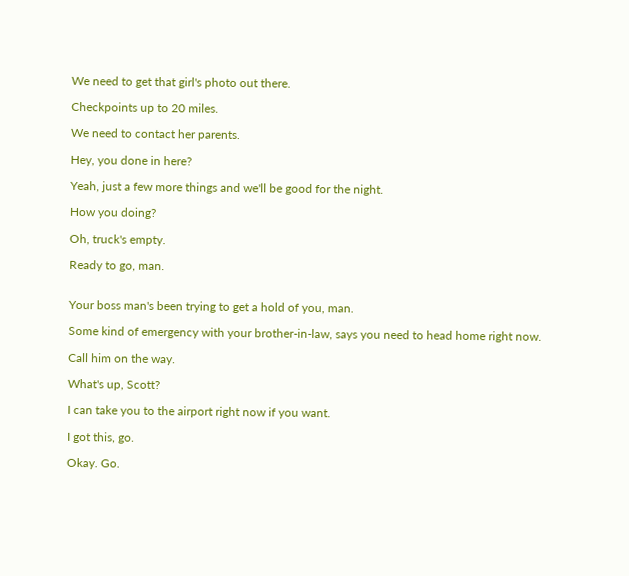We need to get that girl's photo out there.

Checkpoints up to 20 miles.

We need to contact her parents.

Hey, you done in here?

Yeah, just a few more things and we'll be good for the night.

How you doing?

Oh, truck's empty.

Ready to go, man.


Your boss man's been trying to get a hold of you, man.

Some kind of emergency with your brother-in-law, says you need to head home right now.

Call him on the way.

What's up, Scott?

I can take you to the airport right now if you want.

I got this, go.

Okay. Go.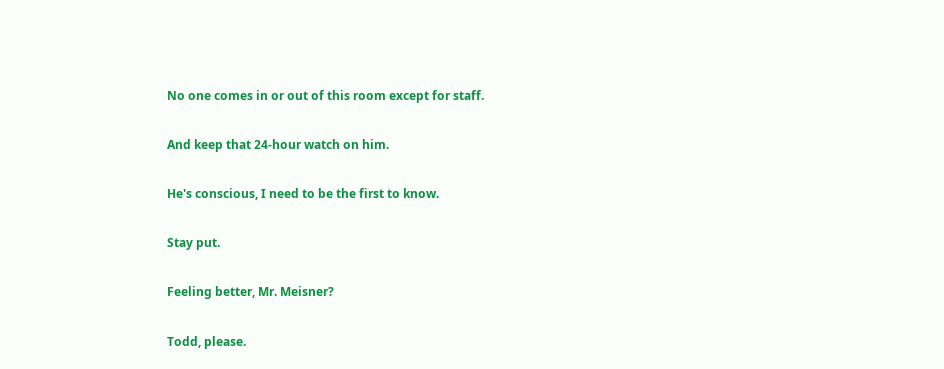No one comes in or out of this room except for staff.

And keep that 24-hour watch on him.

He's conscious, I need to be the first to know.

Stay put.

Feeling better, Mr. Meisner?

Todd, please.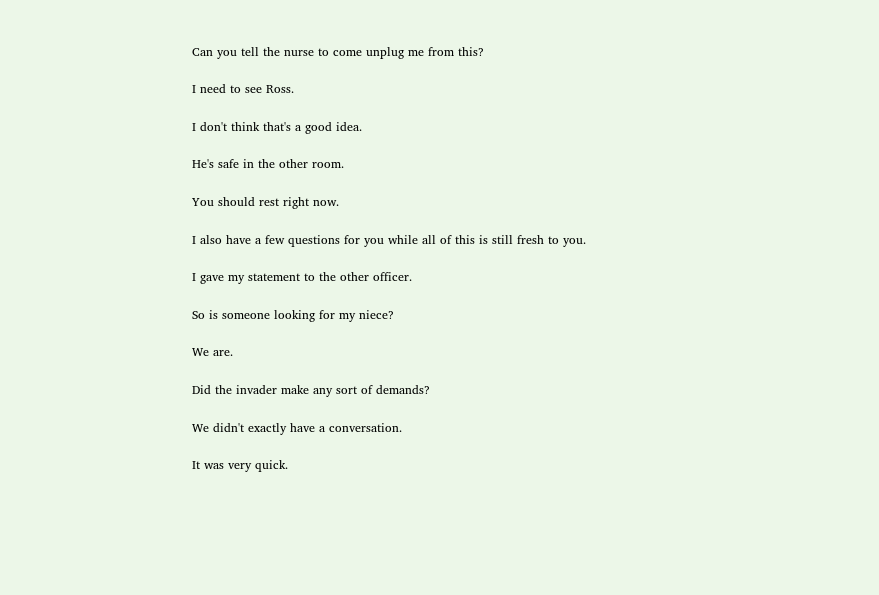Can you tell the nurse to come unplug me from this?

I need to see Ross.

I don't think that's a good idea.

He's safe in the other room.

You should rest right now.

I also have a few questions for you while all of this is still fresh to you.

I gave my statement to the other officer.

So is someone looking for my niece?

We are.

Did the invader make any sort of demands?

We didn't exactly have a conversation.

It was very quick.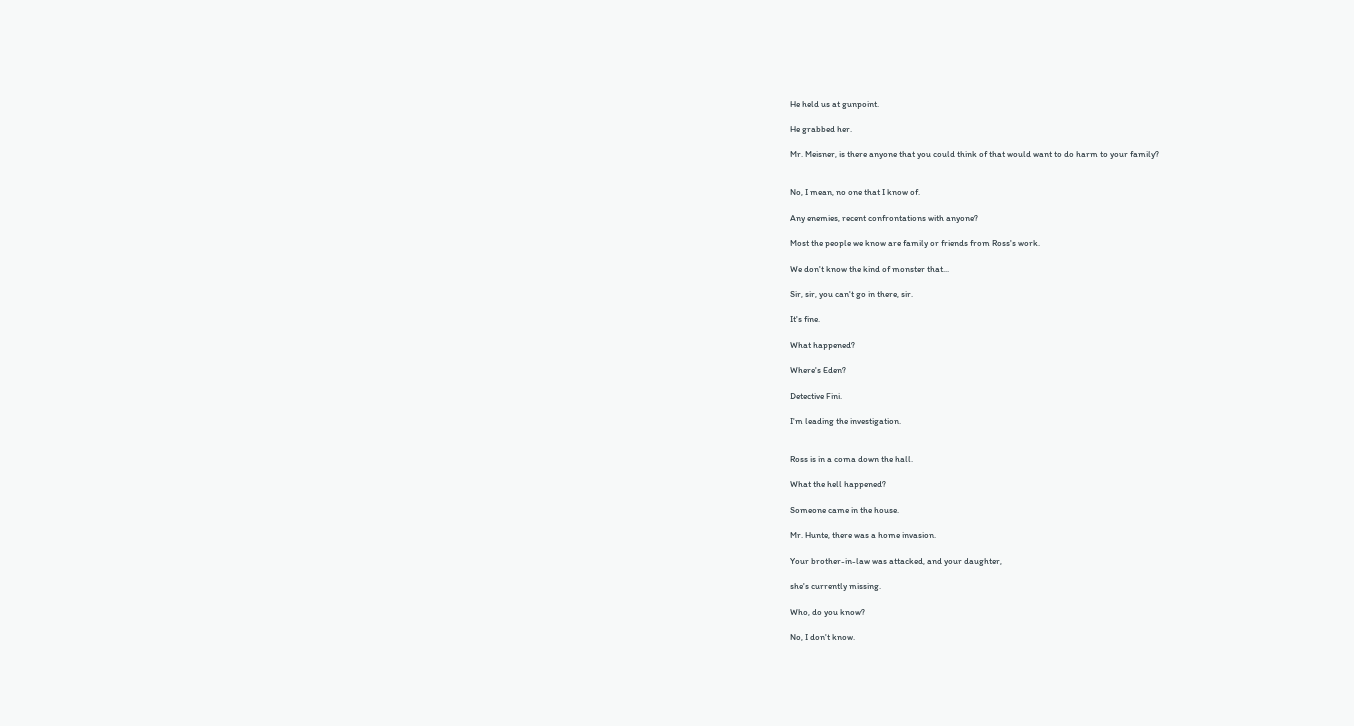He held us at gunpoint.

He grabbed her.

Mr. Meisner, is there anyone that you could think of that would want to do harm to your family?


No, I mean, no one that I know of.

Any enemies, recent confrontations with anyone?

Most the people we know are family or friends from Ross's work.

We don't know the kind of monster that...

Sir, sir, you can't go in there, sir.

It's fine.

What happened?

Where's Eden?

Detective Fini.

I'm leading the investigation.


Ross is in a coma down the hall.

What the hell happened?

Someone came in the house.

Mr. Hunte, there was a home invasion.

Your brother-in-law was attacked, and your daughter,

she's currently missing.

Who, do you know?

No, I don't know.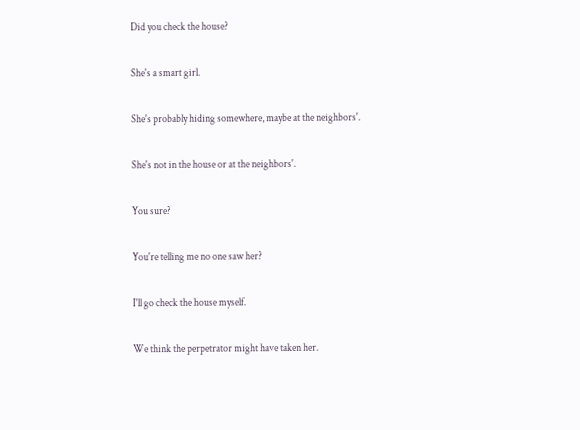Did you check the house?

She's a smart girl.

She's probably hiding somewhere, maybe at the neighbors'.

She's not in the house or at the neighbors'.

You sure?

You're telling me no one saw her?

I'll go check the house myself.

We think the perpetrator might have taken her.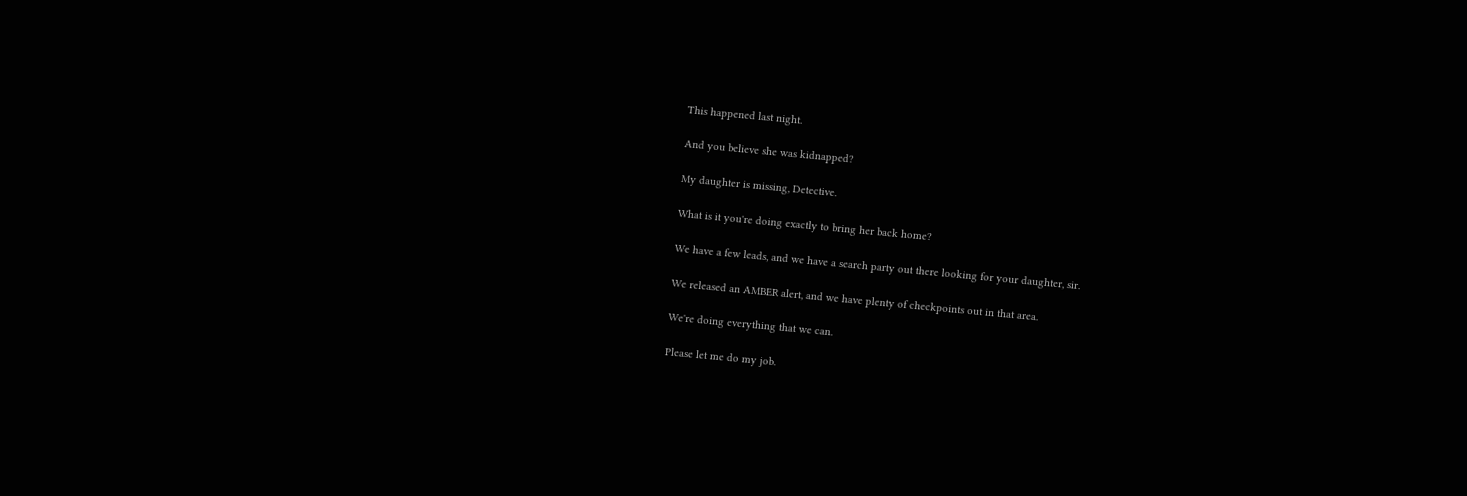This happened last night.

And you believe she was kidnapped?

My daughter is missing, Detective.

What is it you're doing exactly to bring her back home?

We have a few leads, and we have a search party out there looking for your daughter, sir.

We released an AMBER alert, and we have plenty of checkpoints out in that area.

We're doing everything that we can.

Please let me do my job.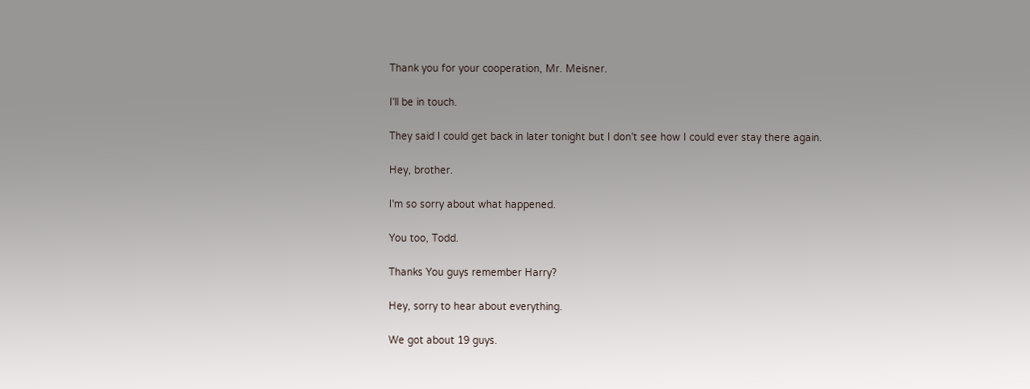Thank you for your cooperation, Mr. Meisner.

I'll be in touch.

They said I could get back in later tonight but I don't see how I could ever stay there again.

Hey, brother.

I'm so sorry about what happened.

You too, Todd.

Thanks You guys remember Harry?

Hey, sorry to hear about everything.

We got about 19 guys.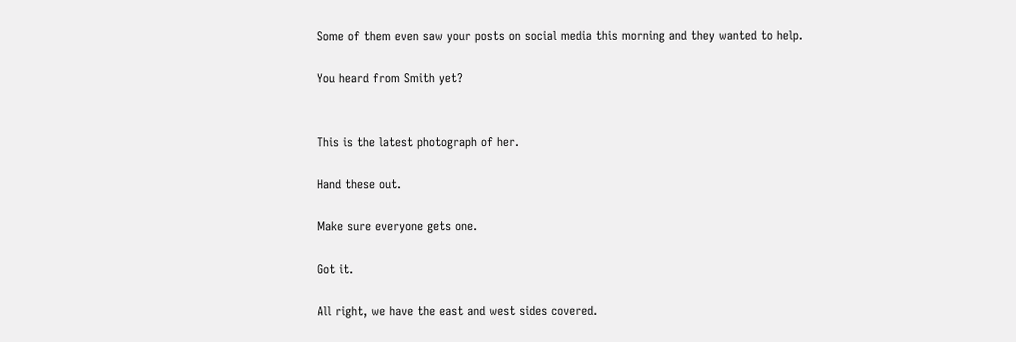Some of them even saw your posts on social media this morning and they wanted to help.

You heard from Smith yet?


This is the latest photograph of her.

Hand these out.

Make sure everyone gets one.

Got it.

All right, we have the east and west sides covered.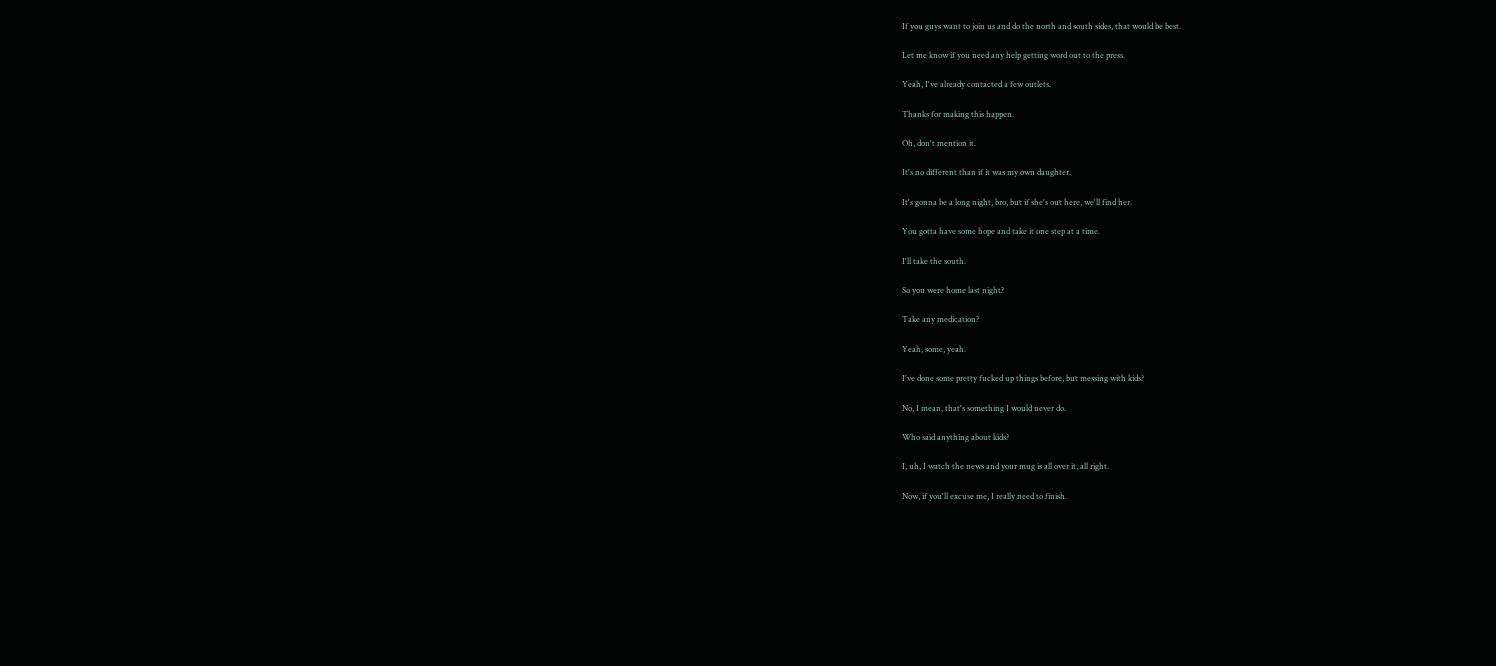If you guys want to join us and do the north and south sides, that would be best.

Let me know if you need any help getting word out to the press.

Yeah, I've already contacted a few outlets.

Thanks for making this happen.

Oh, don't mention it.

It's no different than if it was my own daughter.

It's gonna be a long night, bro, but if she's out here, we'll find her.

You gotta have some hope and take it one step at a time.

I'll take the south.

So you were home last night?

Take any medication?

Yeah, some, yeah.

I've done some pretty fucked up things before, but messing with kids?

No, I mean, that's something I would never do.

Who said anything about kids?

I, uh, I watch the news and your mug is all over it, all right.

Now, if you'll excuse me, I really need to finish.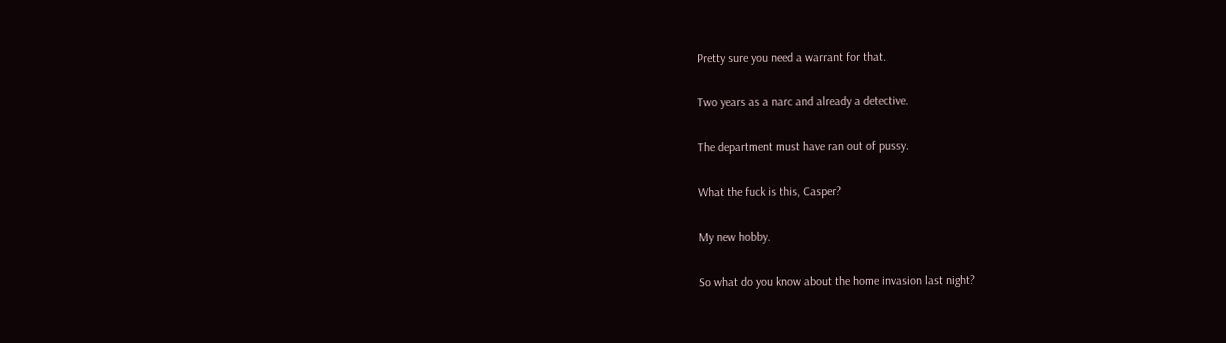Pretty sure you need a warrant for that.

Two years as a narc and already a detective.

The department must have ran out of pussy.

What the fuck is this, Casper?

My new hobby.

So what do you know about the home invasion last night?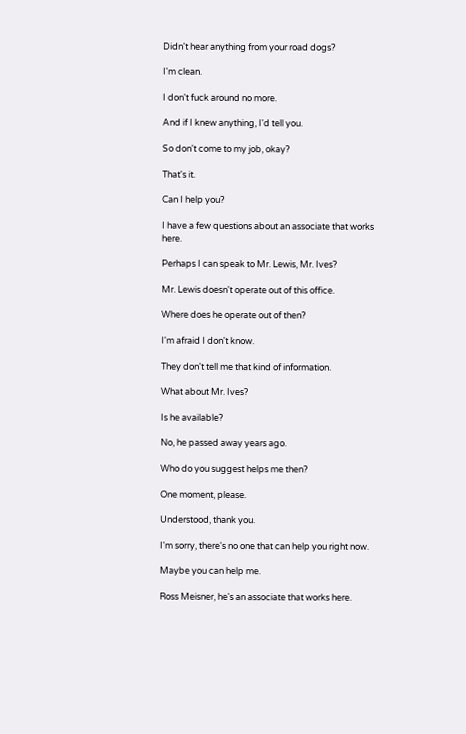Didn't hear anything from your road dogs?

I'm clean.

I don't fuck around no more.

And if I knew anything, I'd tell you.

So don't come to my job, okay?

That's it.

Can I help you?

I have a few questions about an associate that works here.

Perhaps I can speak to Mr. Lewis, Mr. Ives?

Mr. Lewis doesn't operate out of this office.

Where does he operate out of then?

I'm afraid I don't know.

They don't tell me that kind of information.

What about Mr. Ives?

Is he available?

No, he passed away years ago.

Who do you suggest helps me then?

One moment, please.

Understood, thank you.

I'm sorry, there's no one that can help you right now.

Maybe you can help me.

Ross Meisner, he's an associate that works here.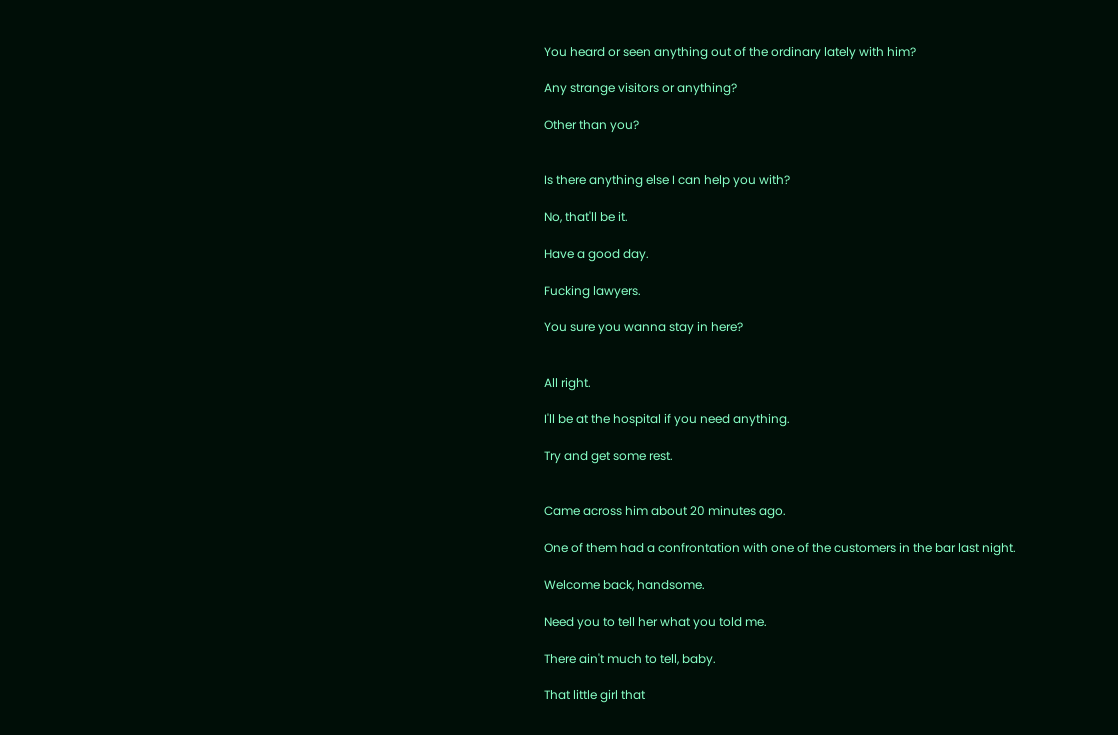You heard or seen anything out of the ordinary lately with him?

Any strange visitors or anything?

Other than you?


Is there anything else I can help you with?

No, that'll be it.

Have a good day.

Fucking lawyers.

You sure you wanna stay in here?


All right.

I'll be at the hospital if you need anything.

Try and get some rest.


Came across him about 20 minutes ago.

One of them had a confrontation with one of the customers in the bar last night.

Welcome back, handsome.

Need you to tell her what you told me.

There ain't much to tell, baby.

That little girl that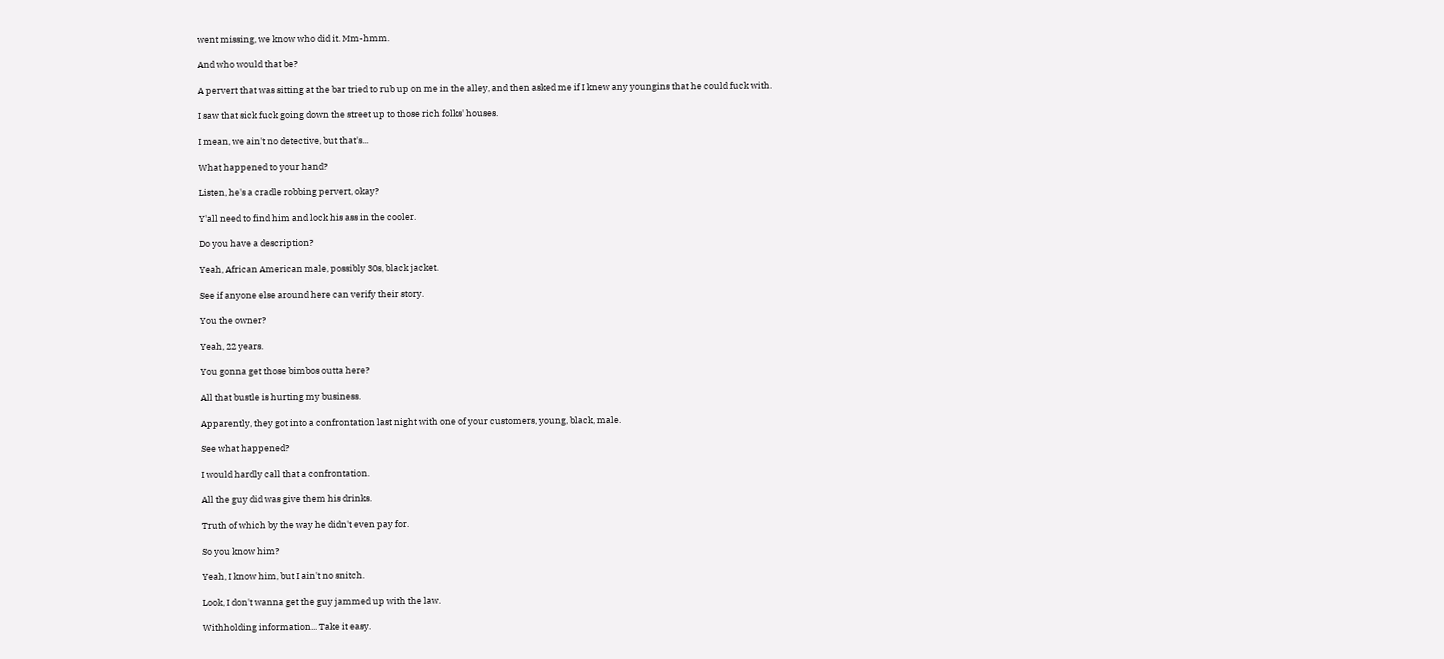went missing, we know who did it. Mm-hmm.

And who would that be?

A pervert that was sitting at the bar tried to rub up on me in the alley, and then asked me if I knew any youngins that he could fuck with.

I saw that sick fuck going down the street up to those rich folks' houses.

I mean, we ain't no detective, but that's...

What happened to your hand?

Listen, he's a cradle robbing pervert, okay?

Y'all need to find him and lock his ass in the cooler.

Do you have a description?

Yeah, African American male, possibly 30s, black jacket.

See if anyone else around here can verify their story.

You the owner?

Yeah, 22 years.

You gonna get those bimbos outta here?

All that bustle is hurting my business.

Apparently, they got into a confrontation last night with one of your customers, young, black, male.

See what happened?

I would hardly call that a confrontation.

All the guy did was give them his drinks.

Truth of which by the way he didn't even pay for.

So you know him?

Yeah, I know him, but I ain't no snitch.

Look, I don't wanna get the guy jammed up with the law.

Withholding information... Take it easy.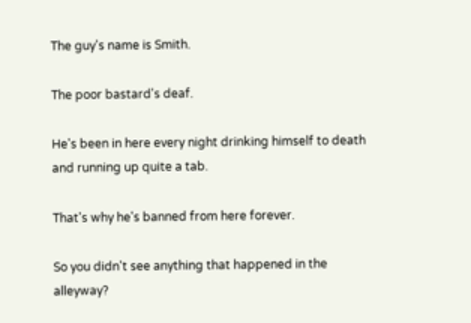The guy's name is Smith.

The poor bastard's deaf.

He's been in here every night drinking himself to death and running up quite a tab.

That's why he's banned from here forever.

So you didn't see anything that happened in the alleyway?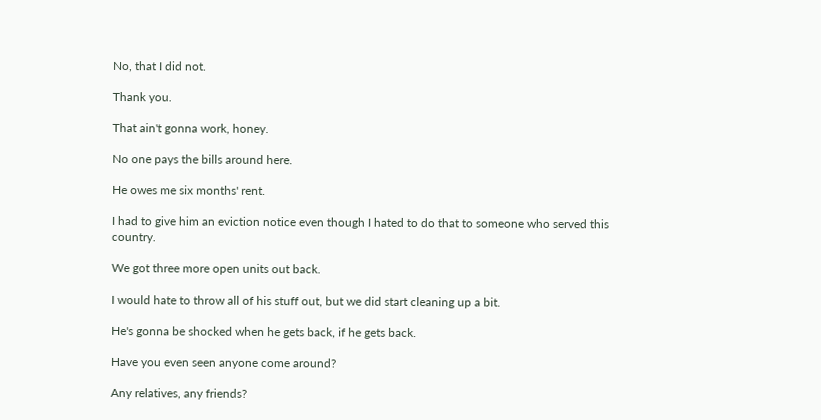No, that I did not.

Thank you.

That ain't gonna work, honey.

No one pays the bills around here.

He owes me six months' rent.

I had to give him an eviction notice even though I hated to do that to someone who served this country.

We got three more open units out back.

I would hate to throw all of his stuff out, but we did start cleaning up a bit.

He's gonna be shocked when he gets back, if he gets back.

Have you even seen anyone come around?

Any relatives, any friends?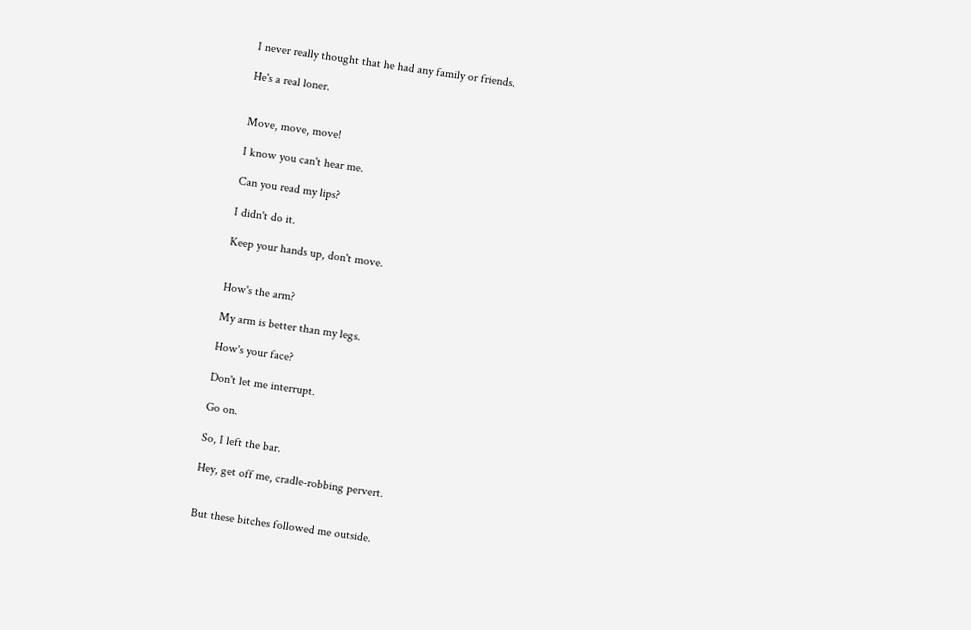I never really thought that he had any family or friends.

He's a real loner.


Move, move, move!

I know you can't hear me.

Can you read my lips?

I didn't do it.

Keep your hands up, don't move.


How's the arm?

My arm is better than my legs.

How's your face?

Don't let me interrupt.

Go on.

So, I left the bar.

Hey, get off me, cradle-robbing pervert.


But these bitches followed me outside.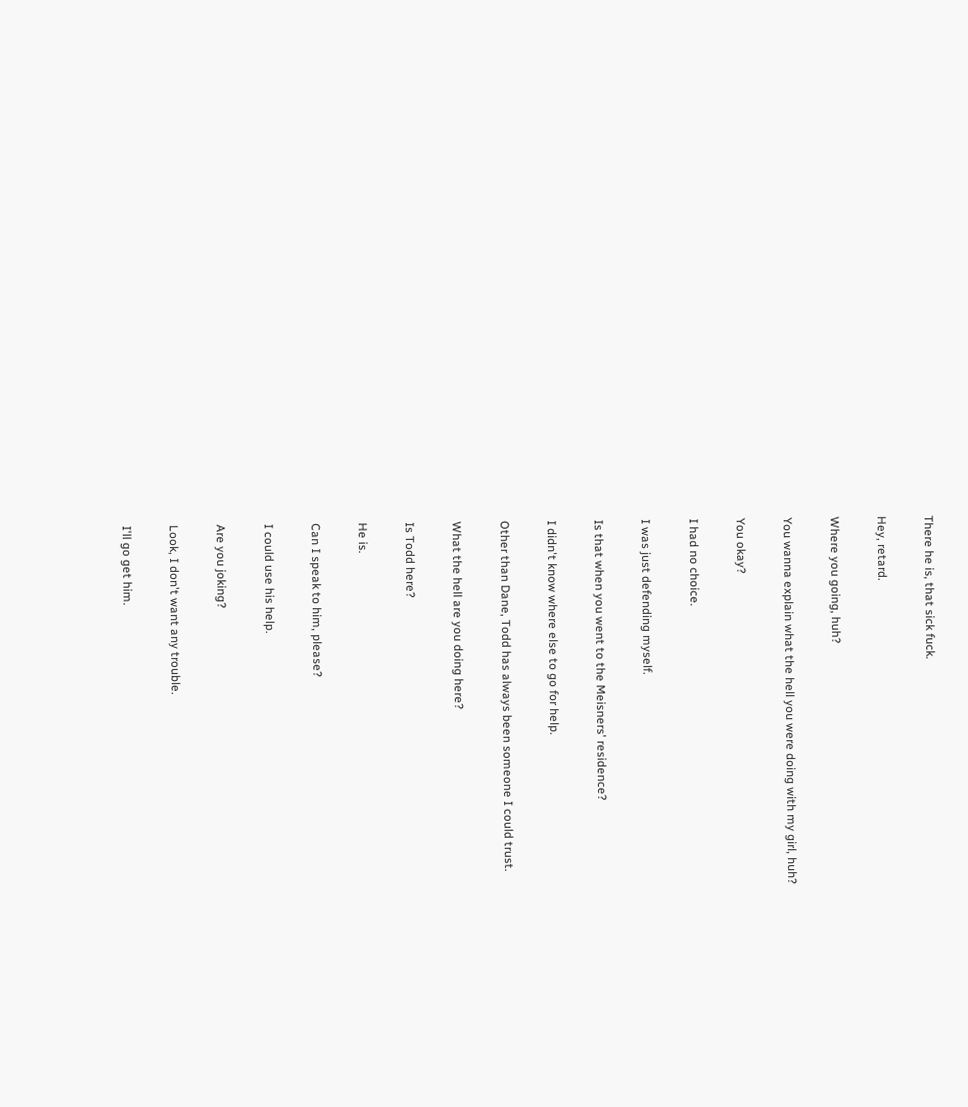There he is, that sick fuck.

Hey, retard.

Where you going, huh?

You wanna explain what the hell you were doing with my girl, huh?

You okay?

I had no choice.

I was just defending myself.

Is that when you went to the Meisners' residence?

I didn't know where else to go for help.

Other than Dane, Todd has always been someone I could trust.

What the hell are you doing here?

Is Todd here?

He is.

Can I speak to him, please?

I could use his help.

Are you joking?

Look, I don't want any trouble.

I'll go get him.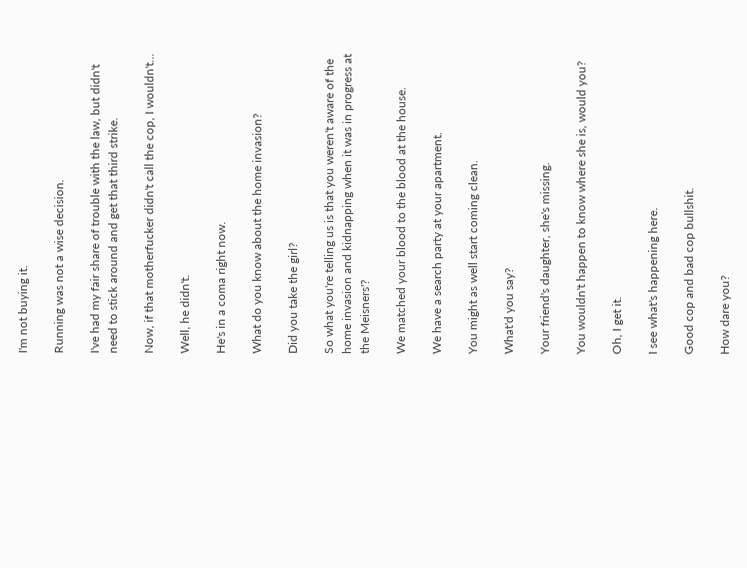I'm not buying it.

Running was not a wise decision.

I've had my fair share of trouble with the law, but didn't need to stick around and get that third strike.

Now, if that motherfucker didn't call the cop, I wouldn't...

Well, he didn't.

He's in a coma right now.

What do you know about the home invasion?

Did you take the girl?

So what you're telling us is that you weren't aware of the home invasion and kidnapping when it was in progress at the Meisners'?

We matched your blood to the blood at the house.

We have a search party at your apartment.

You might as well start coming clean.

What'd you say?

Your friend's daughter, she's missing.

You wouldn't happen to know where she is, would you?

Oh, I get it.

I see what's happening here.

Good cop and bad cop bullshit.

How dare you?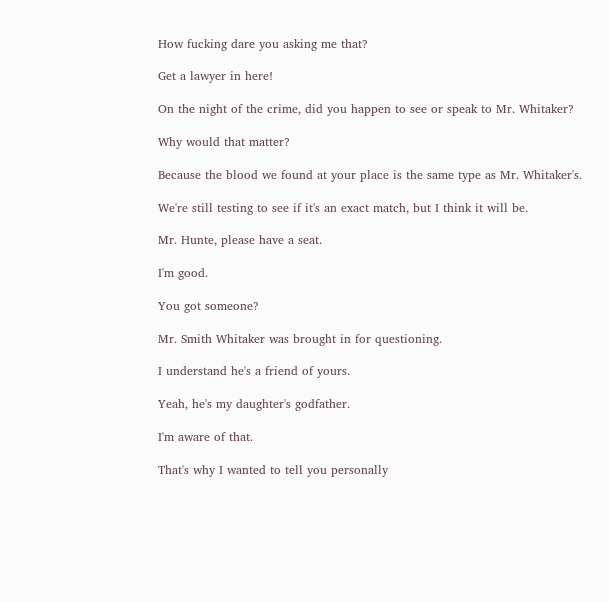How fucking dare you asking me that?

Get a lawyer in here!

On the night of the crime, did you happen to see or speak to Mr. Whitaker?

Why would that matter?

Because the blood we found at your place is the same type as Mr. Whitaker's.

We're still testing to see if it's an exact match, but I think it will be.

Mr. Hunte, please have a seat.

I'm good.

You got someone?

Mr. Smith Whitaker was brought in for questioning.

I understand he's a friend of yours.

Yeah, he's my daughter's godfather.

I'm aware of that.

That's why I wanted to tell you personally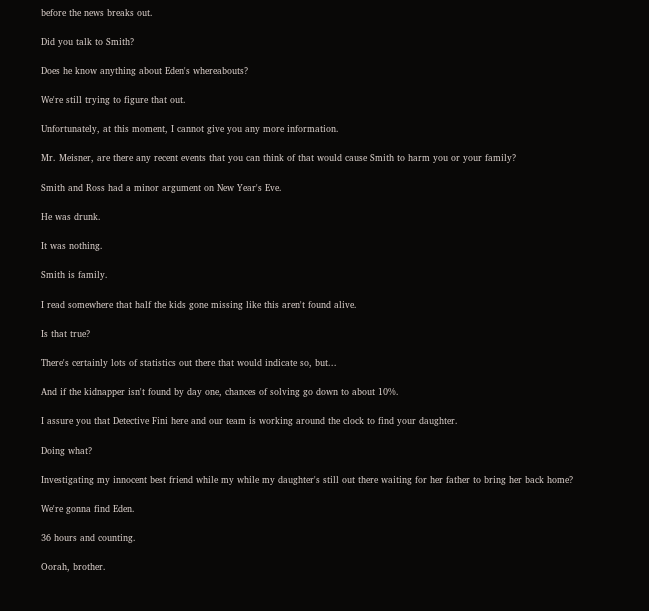before the news breaks out.

Did you talk to Smith?

Does he know anything about Eden's whereabouts?

We're still trying to figure that out.

Unfortunately, at this moment, I cannot give you any more information.

Mr. Meisner, are there any recent events that you can think of that would cause Smith to harm you or your family?

Smith and Ross had a minor argument on New Year's Eve.

He was drunk.

It was nothing.

Smith is family.

I read somewhere that half the kids gone missing like this aren't found alive.

Is that true?

There's certainly lots of statistics out there that would indicate so, but...

And if the kidnapper isn't found by day one, chances of solving go down to about 10%.

I assure you that Detective Fini here and our team is working around the clock to find your daughter.

Doing what?

Investigating my innocent best friend while my while my daughter's still out there waiting for her father to bring her back home?

We're gonna find Eden.

36 hours and counting.

Oorah, brother.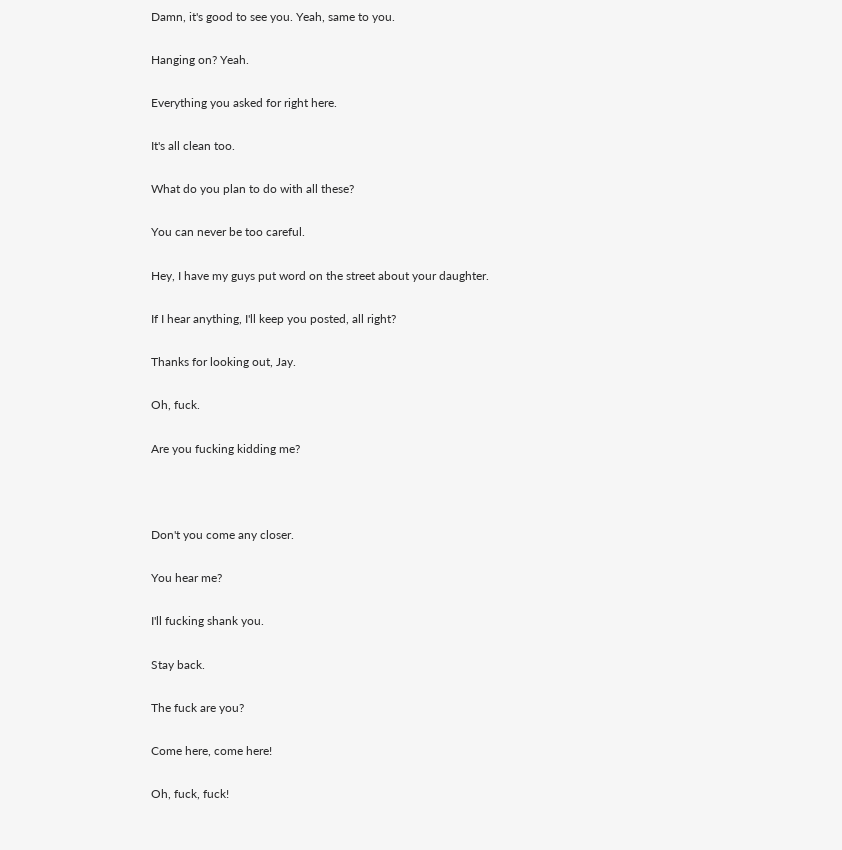Damn, it's good to see you. Yeah, same to you.

Hanging on? Yeah.

Everything you asked for right here.

It's all clean too.

What do you plan to do with all these?

You can never be too careful.

Hey, I have my guys put word on the street about your daughter.

If I hear anything, I'll keep you posted, all right?

Thanks for looking out, Jay.

Oh, fuck.

Are you fucking kidding me?



Don't you come any closer.

You hear me?

I'll fucking shank you.

Stay back.

The fuck are you?

Come here, come here!

Oh, fuck, fuck!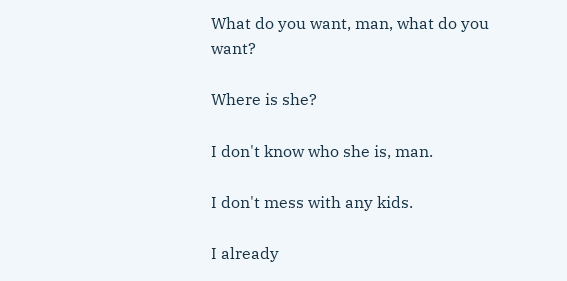What do you want, man, what do you want?

Where is she?

I don't know who she is, man.

I don't mess with any kids.

I already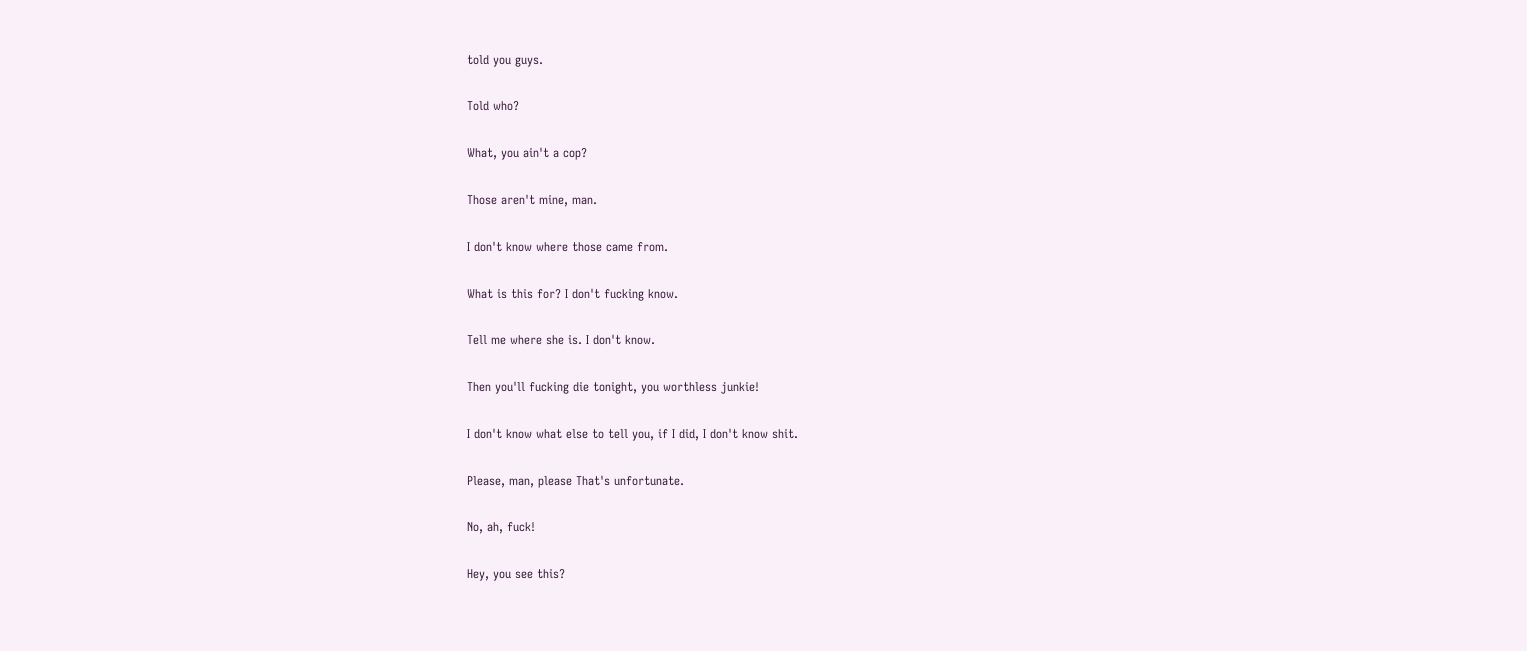told you guys.

Told who?

What, you ain't a cop?

Those aren't mine, man.

I don't know where those came from.

What is this for? I don't fucking know.

Tell me where she is. I don't know.

Then you'll fucking die tonight, you worthless junkie!

I don't know what else to tell you, if I did, I don't know shit.

Please, man, please That's unfortunate.

No, ah, fuck!

Hey, you see this?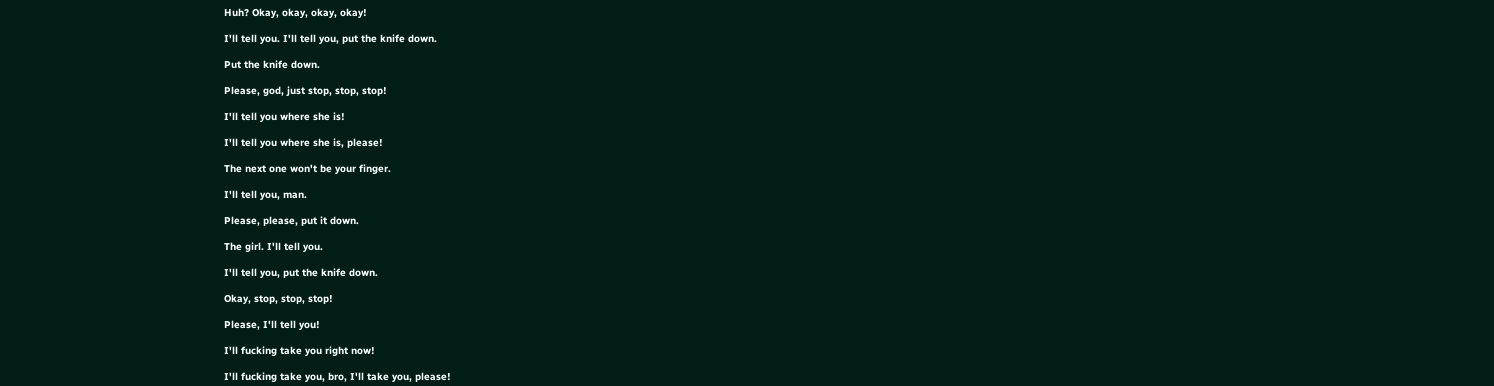Huh? Okay, okay, okay, okay!

I'll tell you. I'll tell you, put the knife down.

Put the knife down.

Please, god, just stop, stop, stop!

I'll tell you where she is!

I'll tell you where she is, please!

The next one won't be your finger.

I'll tell you, man.

Please, please, put it down.

The girl. I'll tell you.

I'll tell you, put the knife down.

Okay, stop, stop, stop!

Please, I'll tell you!

I'll fucking take you right now!

I'll fucking take you, bro, I'll take you, please!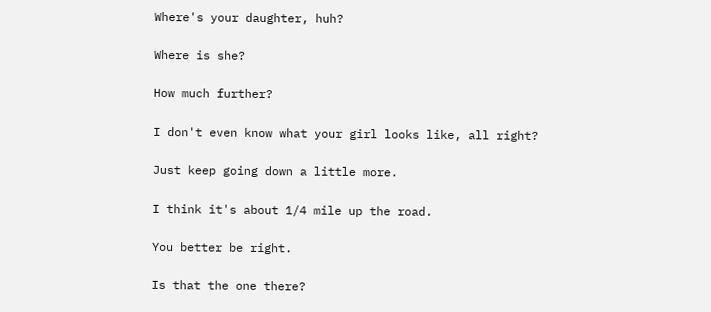Where's your daughter, huh?

Where is she?

How much further?

I don't even know what your girl looks like, all right?

Just keep going down a little more.

I think it's about 1/4 mile up the road.

You better be right.

Is that the one there?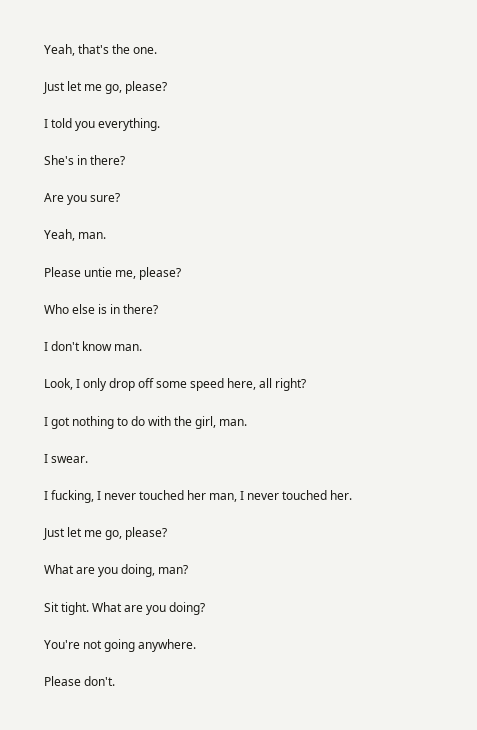Yeah, that's the one.

Just let me go, please?

I told you everything.

She's in there?

Are you sure?

Yeah, man.

Please untie me, please?

Who else is in there?

I don't know man.

Look, I only drop off some speed here, all right?

I got nothing to do with the girl, man.

I swear.

I fucking, I never touched her man, I never touched her.

Just let me go, please?

What are you doing, man?

Sit tight. What are you doing?

You're not going anywhere.

Please don't.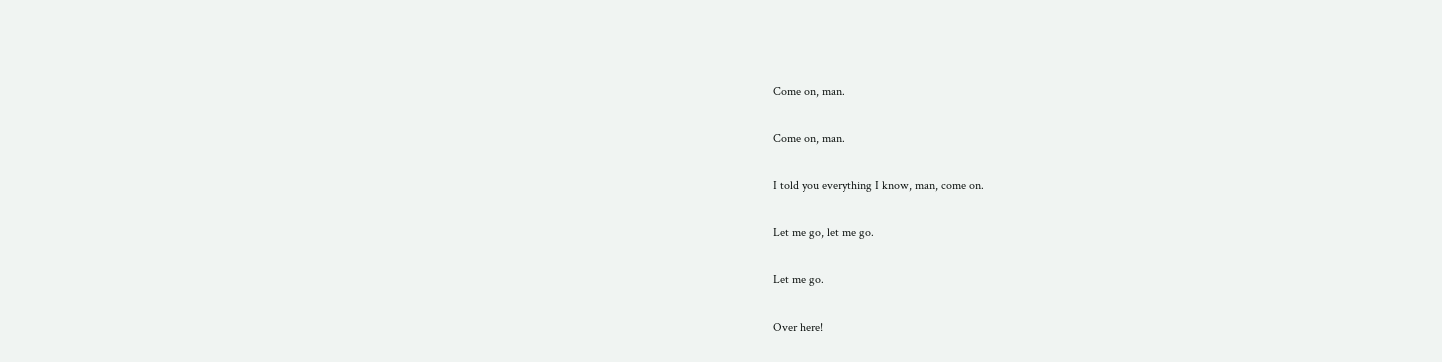Come on, man.

Come on, man.

I told you everything I know, man, come on.

Let me go, let me go.

Let me go.

Over here!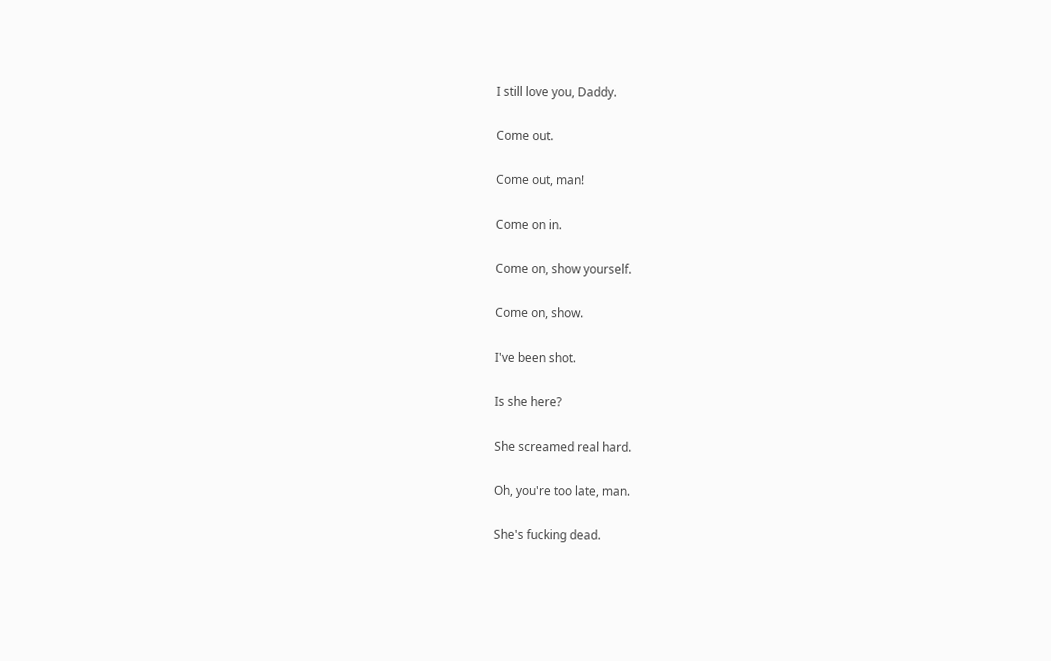I still love you, Daddy.

Come out.

Come out, man!

Come on in.

Come on, show yourself.

Come on, show.

I've been shot.

Is she here?

She screamed real hard.

Oh, you're too late, man.

She's fucking dead.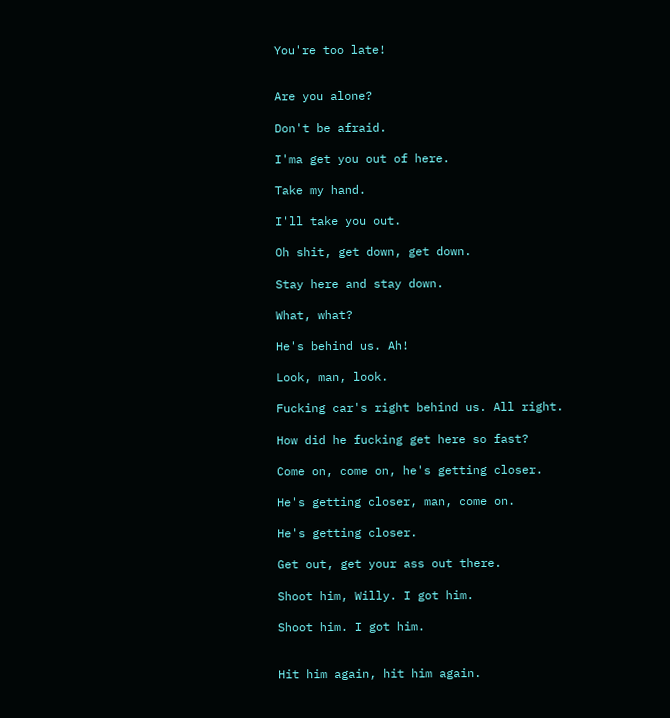You're too late!


Are you alone?

Don't be afraid.

I'ma get you out of here.

Take my hand.

I'll take you out.

Oh shit, get down, get down.

Stay here and stay down.

What, what?

He's behind us. Ah!

Look, man, look.

Fucking car's right behind us. All right.

How did he fucking get here so fast?

Come on, come on, he's getting closer.

He's getting closer, man, come on.

He's getting closer.

Get out, get your ass out there.

Shoot him, Willy. I got him.

Shoot him. I got him.


Hit him again, hit him again.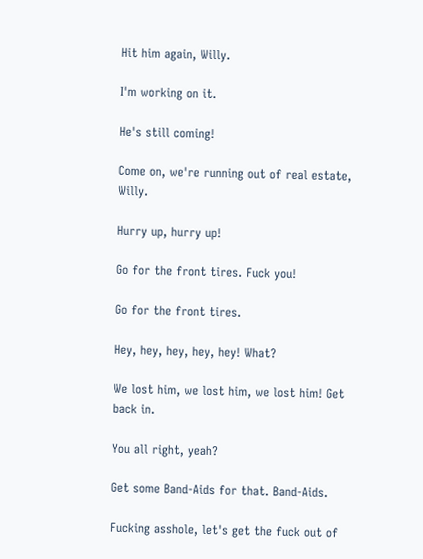Hit him again, Willy.

I'm working on it.

He's still coming!

Come on, we're running out of real estate, Willy.

Hurry up, hurry up!

Go for the front tires. Fuck you!

Go for the front tires.

Hey, hey, hey, hey, hey! What?

We lost him, we lost him, we lost him! Get back in.

You all right, yeah?

Get some Band-Aids for that. Band-Aids.

Fucking asshole, let's get the fuck out of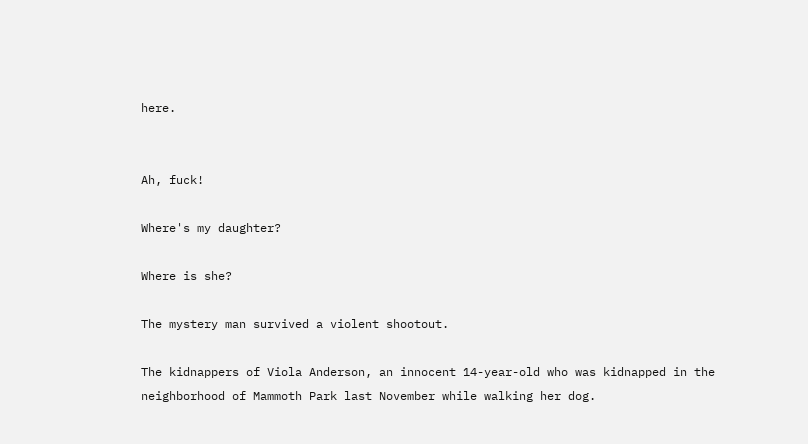here.


Ah, fuck!

Where's my daughter?

Where is she?

The mystery man survived a violent shootout.

The kidnappers of Viola Anderson, an innocent 14-year-old who was kidnapped in the neighborhood of Mammoth Park last November while walking her dog.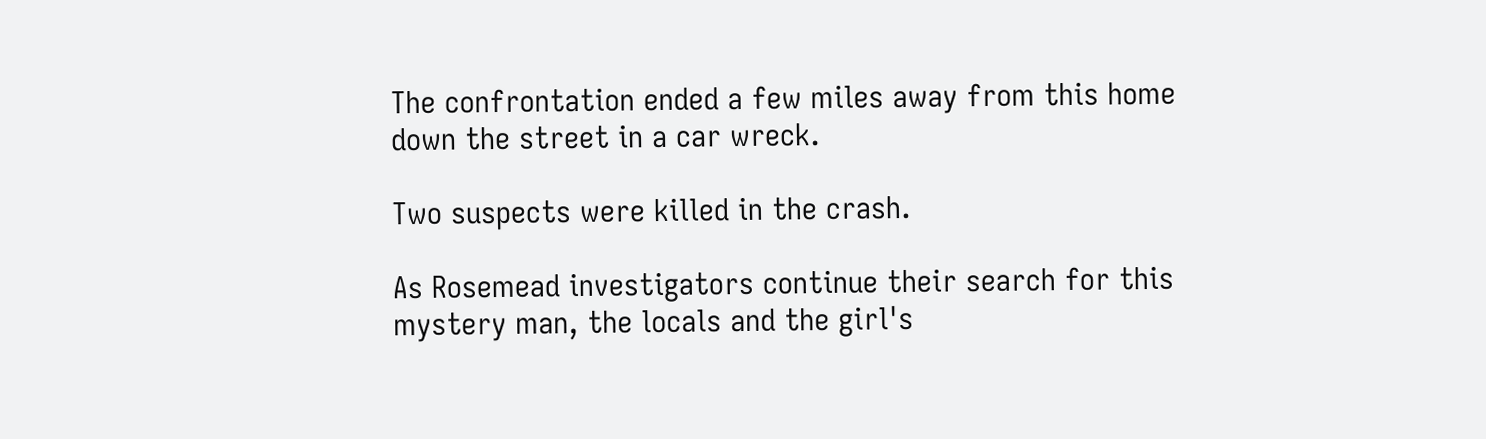The confrontation ended a few miles away from this home down the street in a car wreck.

Two suspects were killed in the crash.

As Rosemead investigators continue their search for this mystery man, the locals and the girl's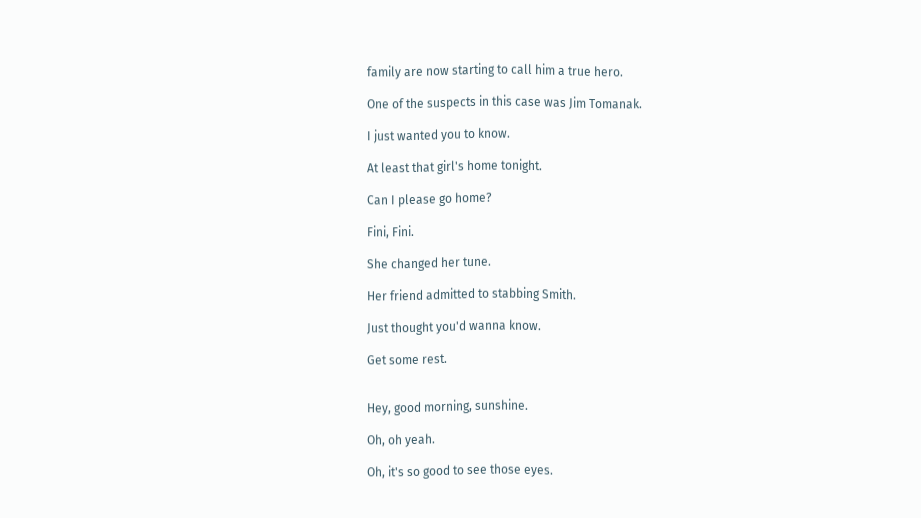family are now starting to call him a true hero.

One of the suspects in this case was Jim Tomanak.

I just wanted you to know.

At least that girl's home tonight.

Can I please go home?

Fini, Fini.

She changed her tune.

Her friend admitted to stabbing Smith.

Just thought you'd wanna know.

Get some rest.


Hey, good morning, sunshine.

Oh, oh yeah.

Oh, it's so good to see those eyes.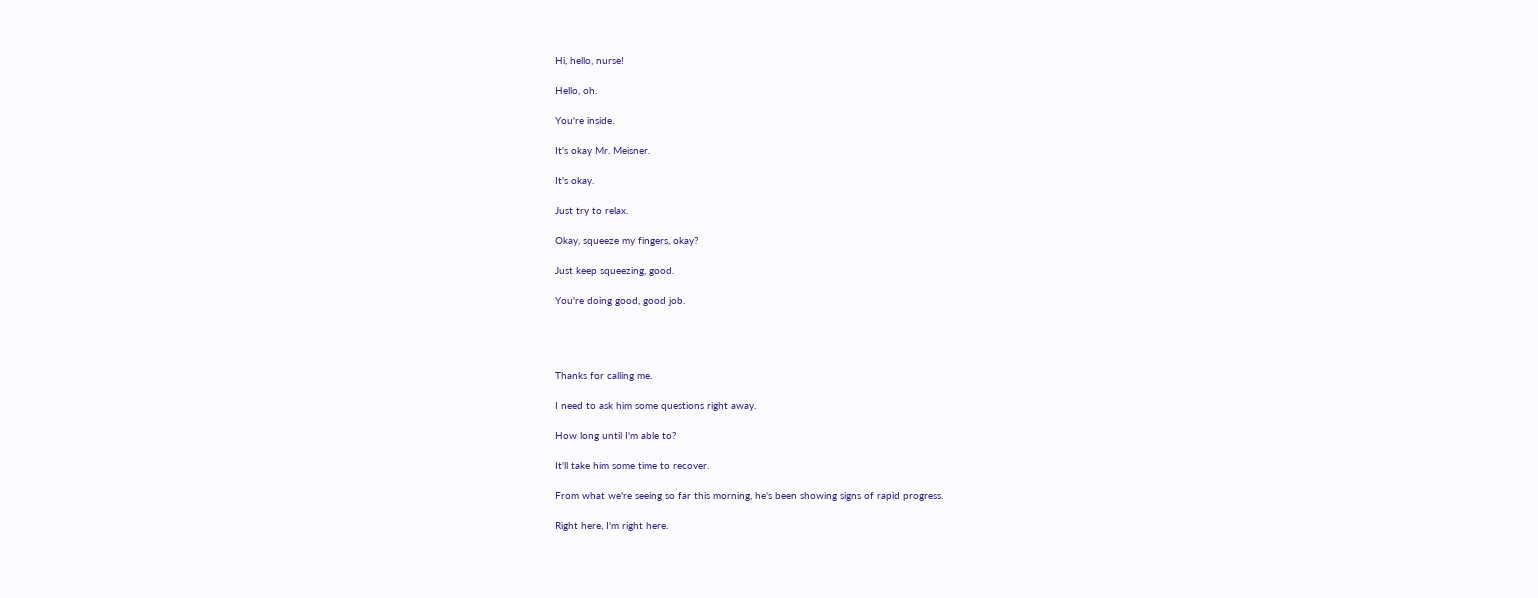Hi, hello, nurse!

Hello, oh.

You're inside.

It's okay Mr. Meisner.

It's okay.

Just try to relax.

Okay, squeeze my fingers, okay?

Just keep squeezing, good.

You're doing good, good job.




Thanks for calling me.

I need to ask him some questions right away.

How long until I'm able to?

It'll take him some time to recover.

From what we're seeing so far this morning, he's been showing signs of rapid progress.

Right here, I'm right here.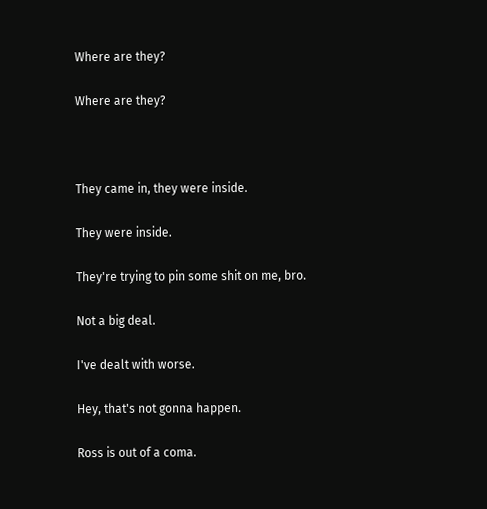Where are they?

Where are they?



They came in, they were inside.

They were inside.

They're trying to pin some shit on me, bro.

Not a big deal.

I've dealt with worse.

Hey, that's not gonna happen.

Ross is out of a coma.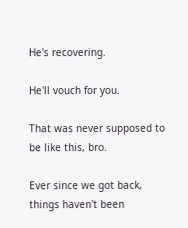He's recovering.

He'll vouch for you.

That was never supposed to be like this, bro.

Ever since we got back, things haven't been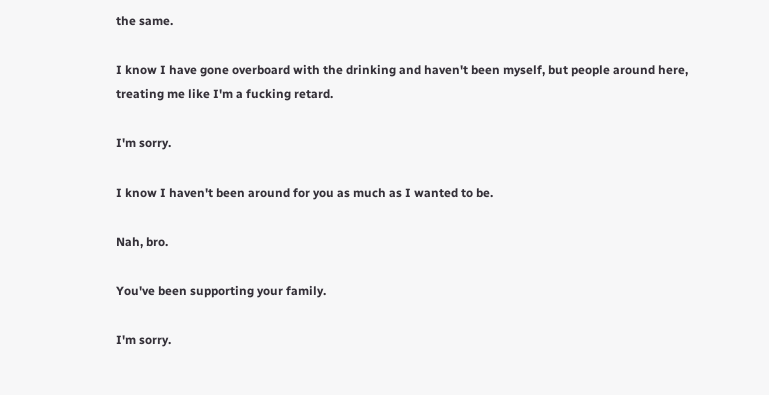the same.

I know I have gone overboard with the drinking and haven't been myself, but people around here, treating me like I'm a fucking retard.

I'm sorry.

I know I haven't been around for you as much as I wanted to be.

Nah, bro.

You've been supporting your family.

I'm sorry.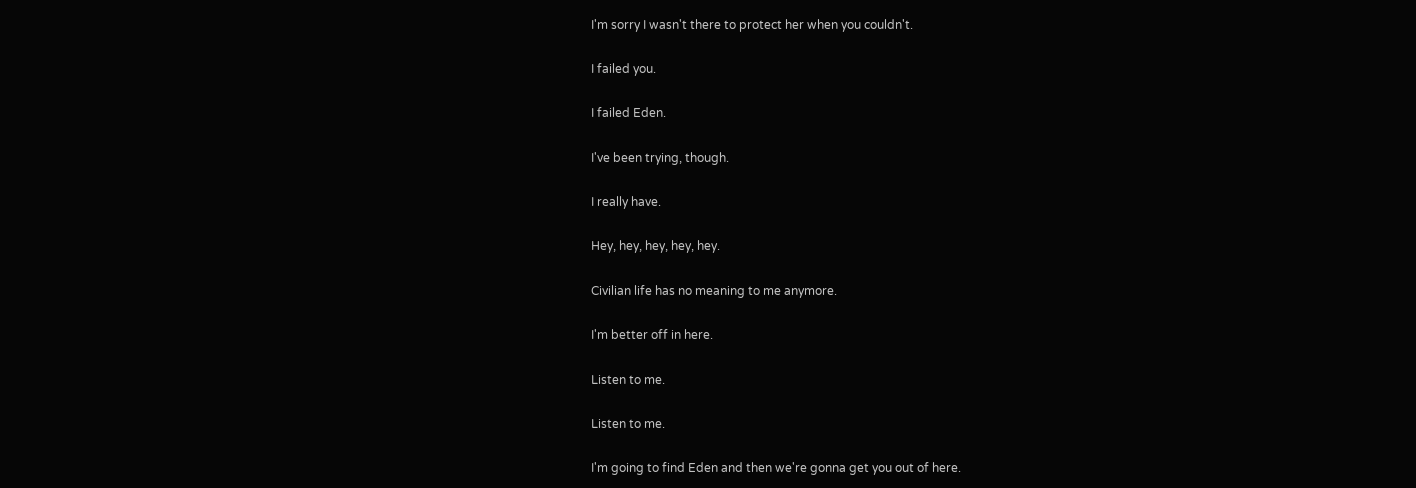I'm sorry I wasn't there to protect her when you couldn't.

I failed you.

I failed Eden.

I've been trying, though.

I really have.

Hey, hey, hey, hey, hey.

Civilian life has no meaning to me anymore.

I'm better off in here.

Listen to me.

Listen to me.

I'm going to find Eden and then we're gonna get you out of here.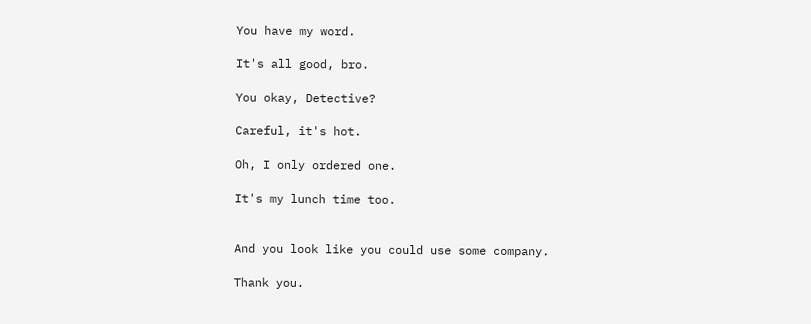You have my word.

It's all good, bro.

You okay, Detective?

Careful, it's hot.

Oh, I only ordered one.

It's my lunch time too.


And you look like you could use some company.

Thank you.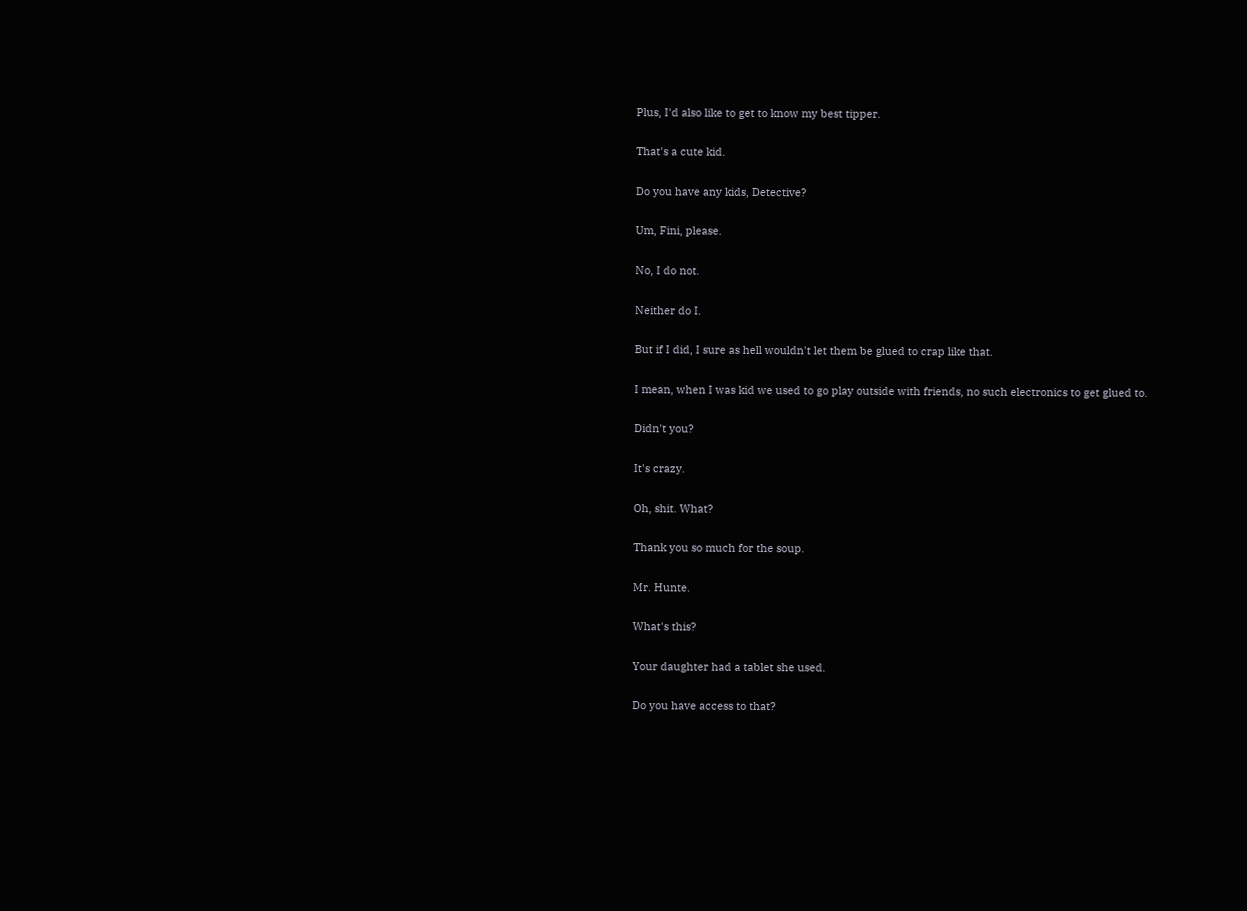Plus, I'd also like to get to know my best tipper.

That's a cute kid.

Do you have any kids, Detective?

Um, Fini, please.

No, I do not.

Neither do I.

But if I did, I sure as hell wouldn't let them be glued to crap like that.

I mean, when I was kid we used to go play outside with friends, no such electronics to get glued to.

Didn't you?

It's crazy.

Oh, shit. What?

Thank you so much for the soup.

Mr. Hunte.

What's this?

Your daughter had a tablet she used.

Do you have access to that?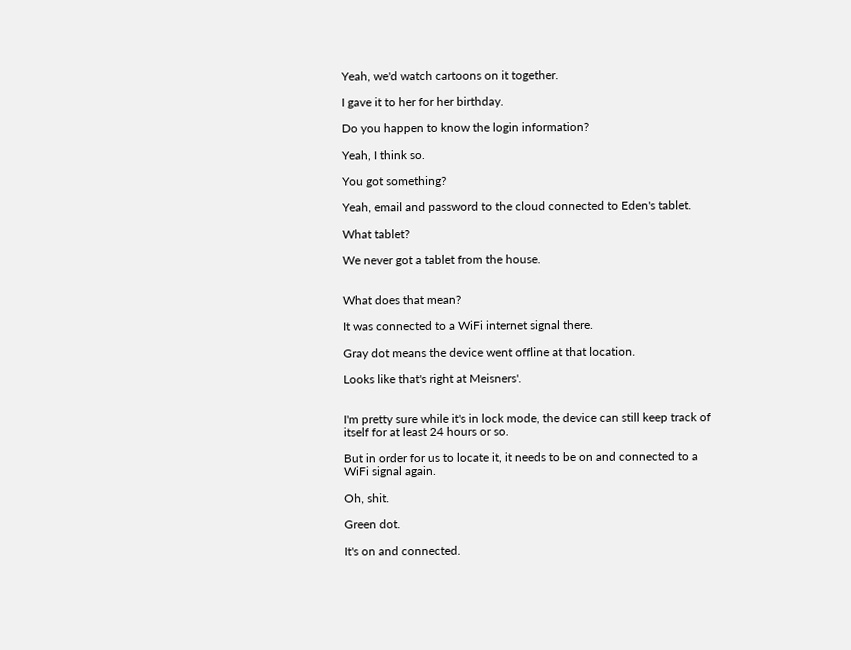Yeah, we'd watch cartoons on it together.

I gave it to her for her birthday.

Do you happen to know the login information?

Yeah, I think so.

You got something?

Yeah, email and password to the cloud connected to Eden's tablet.

What tablet?

We never got a tablet from the house.


What does that mean?

It was connected to a WiFi internet signal there.

Gray dot means the device went offline at that location.

Looks like that's right at Meisners'.


I'm pretty sure while it's in lock mode, the device can still keep track of itself for at least 24 hours or so.

But in order for us to locate it, it needs to be on and connected to a WiFi signal again.

Oh, shit.

Green dot.

It's on and connected.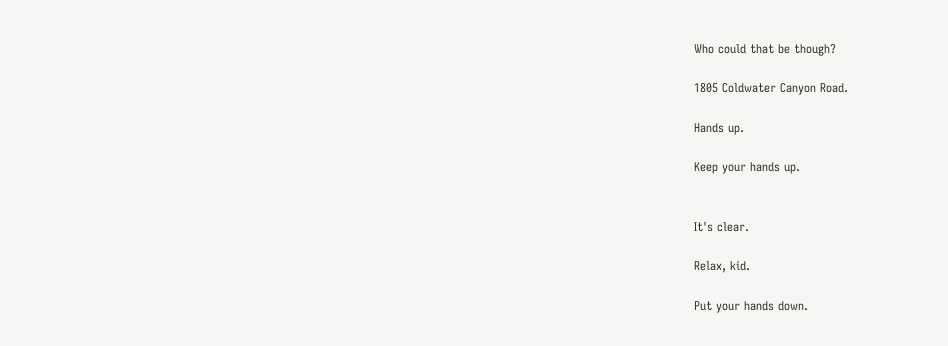Who could that be though?

1805 Coldwater Canyon Road.

Hands up.

Keep your hands up.


It's clear.

Relax, kid.

Put your hands down.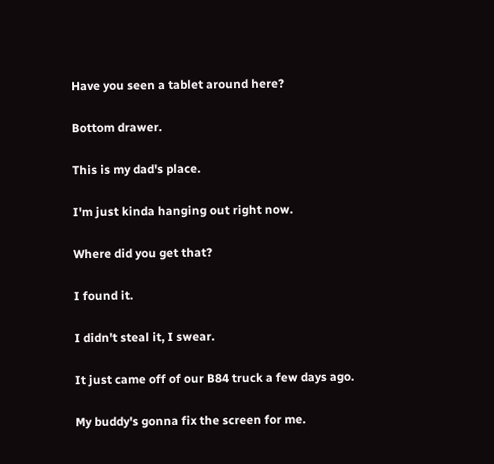Have you seen a tablet around here?

Bottom drawer.

This is my dad's place.

I'm just kinda hanging out right now.

Where did you get that?

I found it.

I didn't steal it, I swear.

It just came off of our B84 truck a few days ago.

My buddy's gonna fix the screen for me.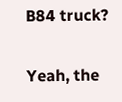B84 truck?

Yeah, the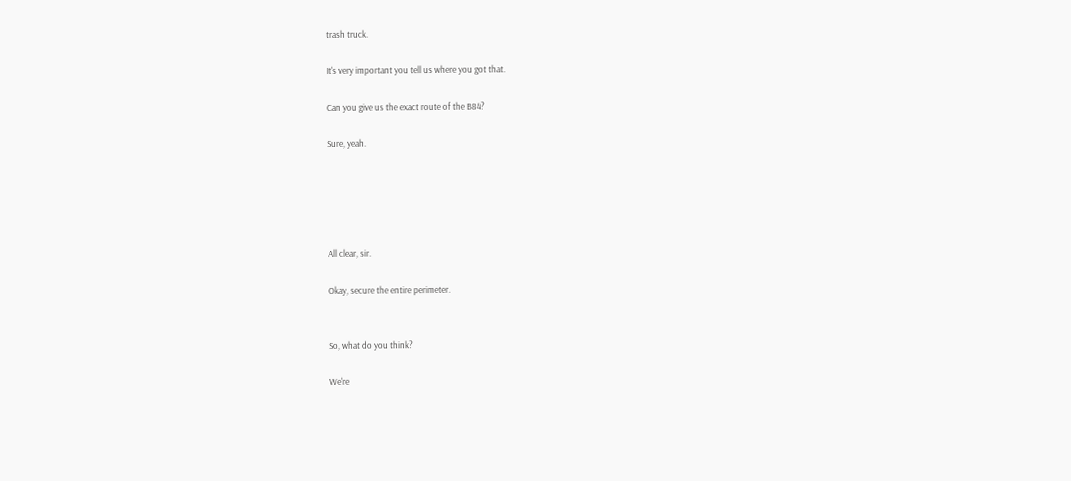trash truck.

It's very important you tell us where you got that.

Can you give us the exact route of the B84?

Sure, yeah.





All clear, sir.

Okay, secure the entire perimeter.


So, what do you think?

We're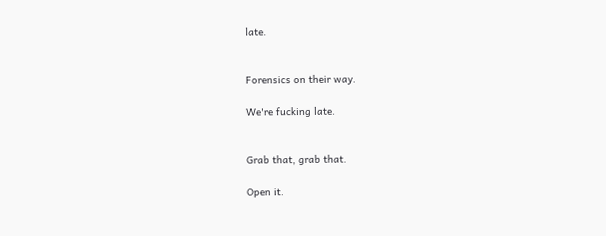late.


Forensics on their way.

We're fucking late.


Grab that, grab that.

Open it.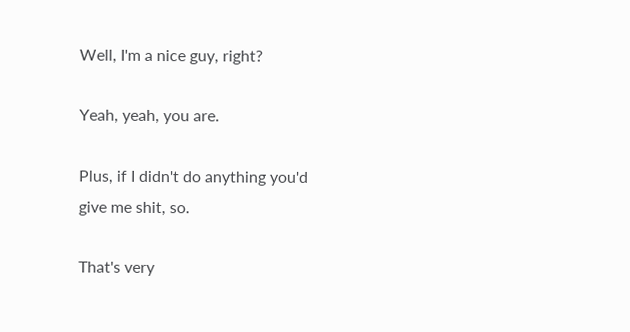Well, I'm a nice guy, right?

Yeah, yeah, you are.

Plus, if I didn't do anything you'd give me shit, so.

That's very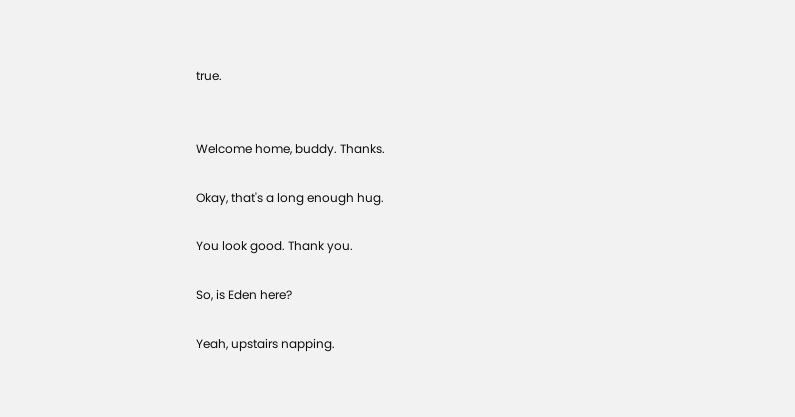true.


Welcome home, buddy. Thanks.

Okay, that's a long enough hug.

You look good. Thank you.

So, is Eden here?

Yeah, upstairs napping.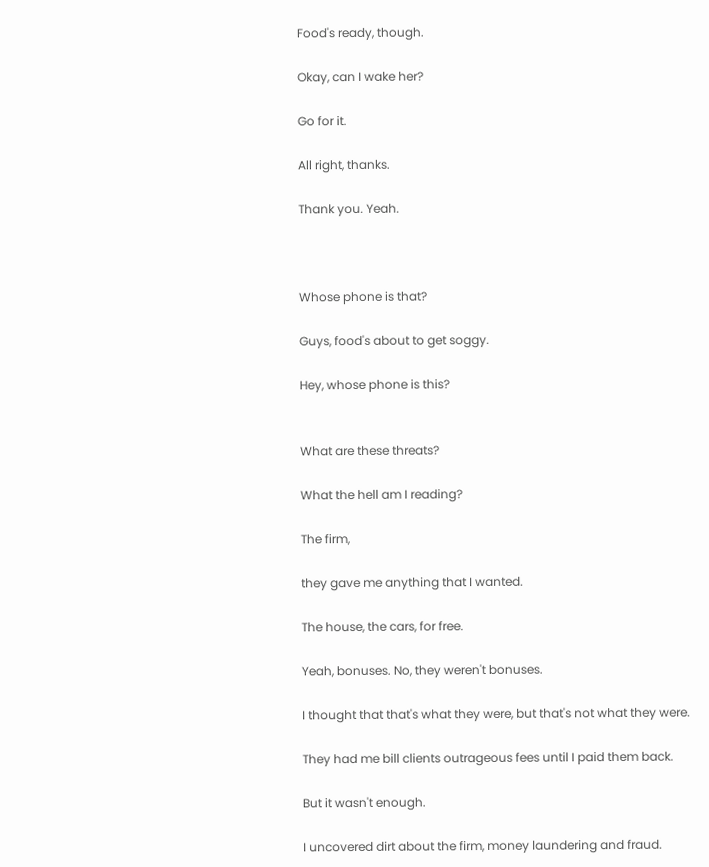Food's ready, though.

Okay, can I wake her?

Go for it.

All right, thanks.

Thank you. Yeah.



Whose phone is that?

Guys, food's about to get soggy.

Hey, whose phone is this?


What are these threats?

What the hell am I reading?

The firm,

they gave me anything that I wanted.

The house, the cars, for free.

Yeah, bonuses. No, they weren't bonuses.

I thought that that's what they were, but that's not what they were.

They had me bill clients outrageous fees until I paid them back.

But it wasn't enough.

I uncovered dirt about the firm, money laundering and fraud.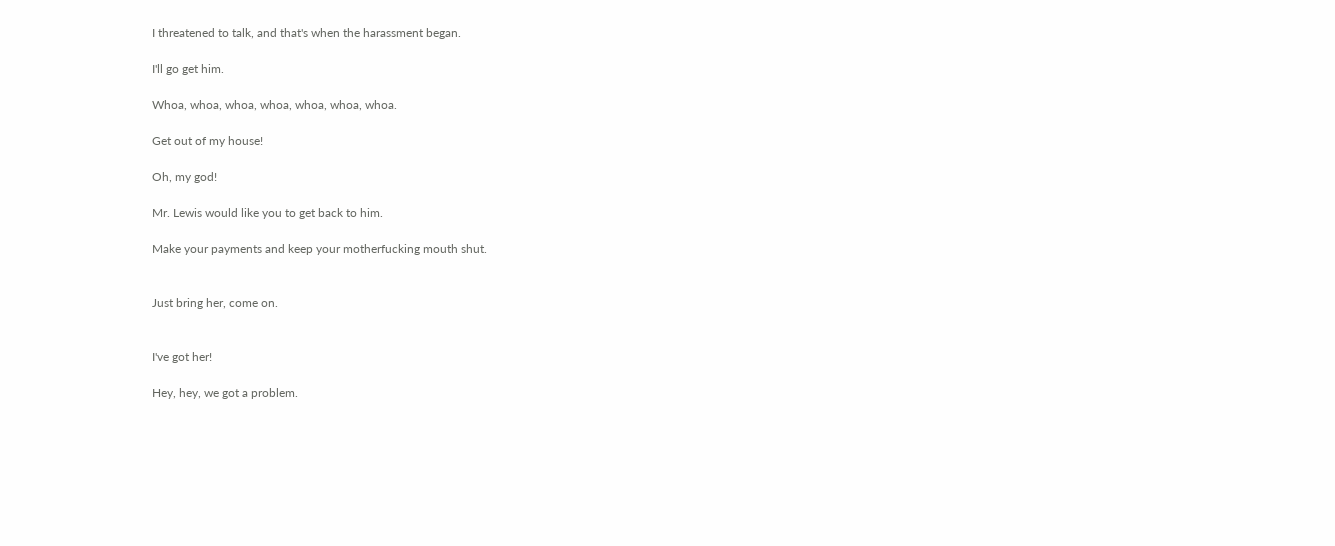I threatened to talk, and that's when the harassment began.

I'll go get him.

Whoa, whoa, whoa, whoa, whoa, whoa, whoa.

Get out of my house!

Oh, my god!

Mr. Lewis would like you to get back to him.

Make your payments and keep your motherfucking mouth shut.


Just bring her, come on.


I've got her!

Hey, hey, we got a problem.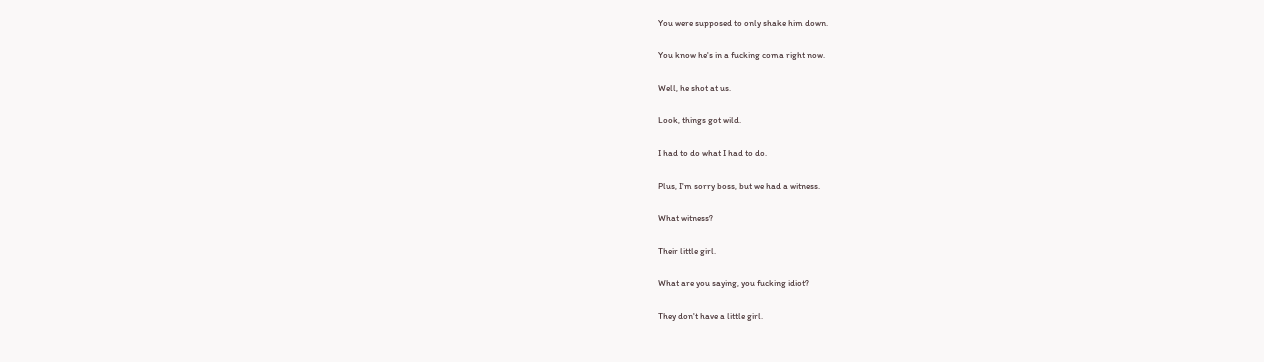You were supposed to only shake him down.

You know he's in a fucking coma right now.

Well, he shot at us.

Look, things got wild.

I had to do what I had to do.

Plus, I'm sorry boss, but we had a witness.

What witness?

Their little girl.

What are you saying, you fucking idiot?

They don't have a little girl.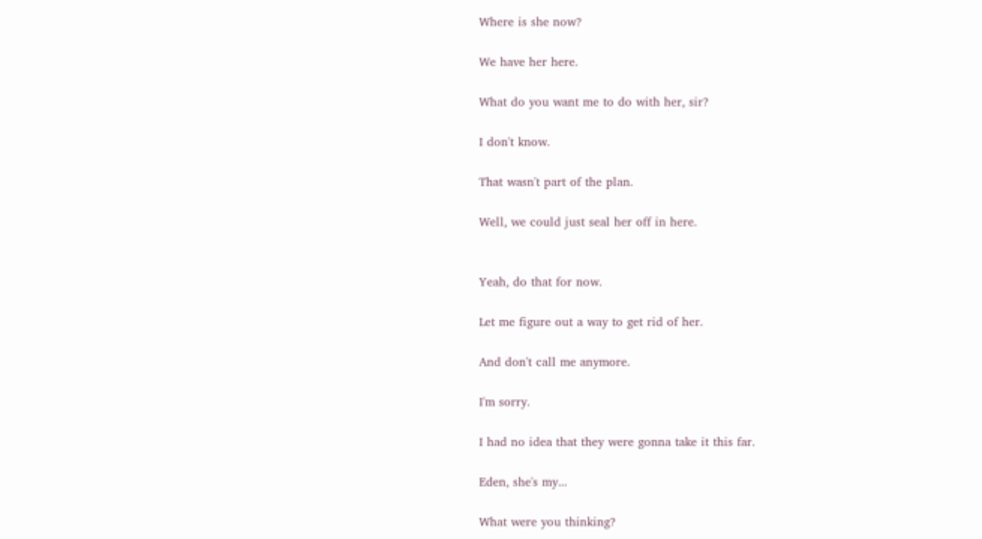Where is she now?

We have her here.

What do you want me to do with her, sir?

I don't know.

That wasn't part of the plan.

Well, we could just seal her off in here.


Yeah, do that for now.

Let me figure out a way to get rid of her.

And don't call me anymore.

I'm sorry.

I had no idea that they were gonna take it this far.

Eden, she's my...

What were you thinking?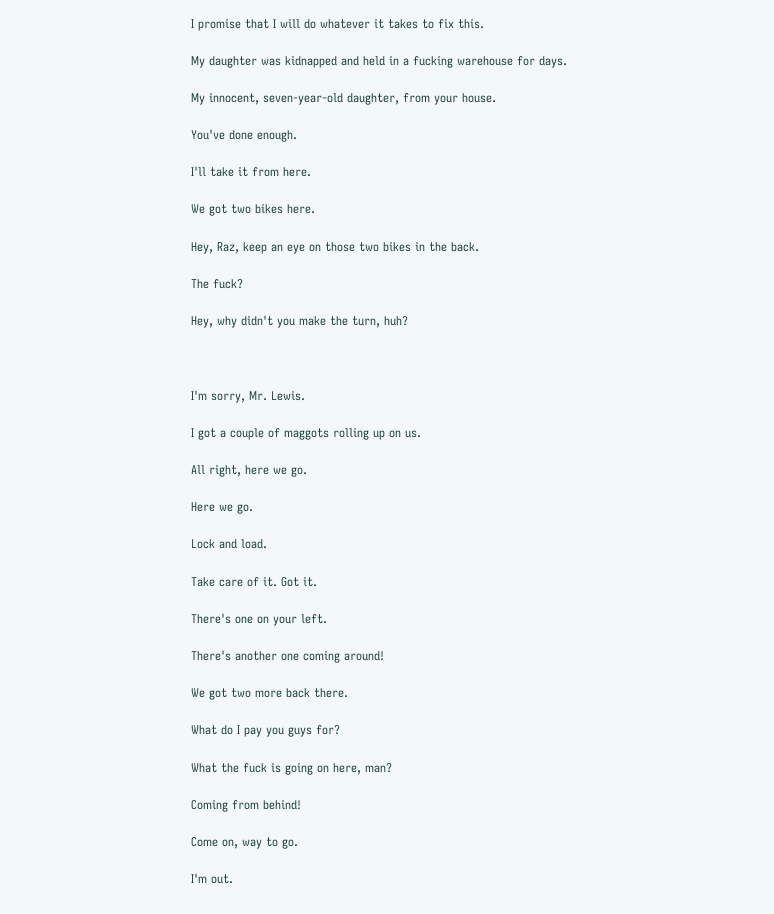I promise that I will do whatever it takes to fix this.

My daughter was kidnapped and held in a fucking warehouse for days.

My innocent, seven-year-old daughter, from your house.

You've done enough.

I'll take it from here.

We got two bikes here.

Hey, Raz, keep an eye on those two bikes in the back.

The fuck?

Hey, why didn't you make the turn, huh?



I'm sorry, Mr. Lewis.

I got a couple of maggots rolling up on us.

All right, here we go.

Here we go.

Lock and load.

Take care of it. Got it.

There's one on your left.

There's another one coming around!

We got two more back there.

What do I pay you guys for?

What the fuck is going on here, man?

Coming from behind!

Come on, way to go.

I'm out.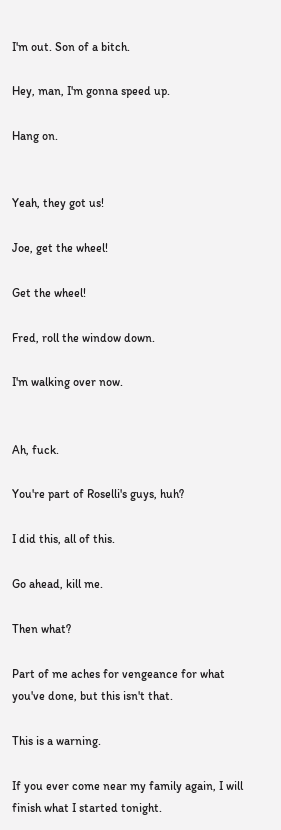I'm out. Son of a bitch.

Hey, man, I'm gonna speed up.

Hang on.


Yeah, they got us!

Joe, get the wheel!

Get the wheel!

Fred, roll the window down.

I'm walking over now.


Ah, fuck.

You're part of Roselli's guys, huh?

I did this, all of this.

Go ahead, kill me.

Then what?

Part of me aches for vengeance for what you've done, but this isn't that.

This is a warning.

If you ever come near my family again, I will finish what I started tonight.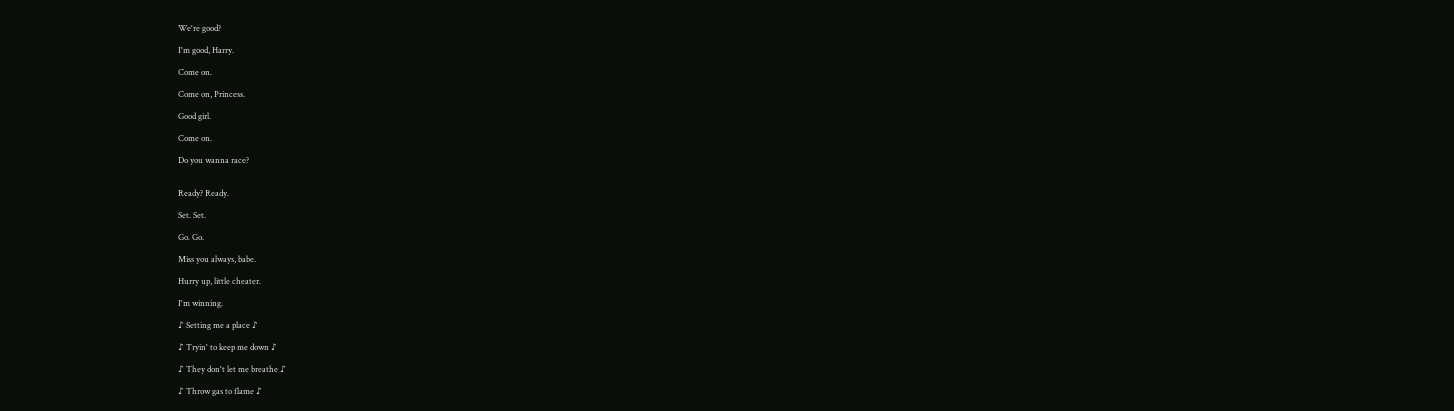We're good?

I'm good, Harry.

Come on.

Come on, Princess.

Good girl.

Come on.

Do you wanna race?


Ready? Ready.

Set. Set.

Go. Go.

Miss you always, babe.

Hurry up, little cheater.

I'm winning.

♪ Setting me a place ♪

♪ Tryin' to keep me down ♪

♪ They don't let me breathe ♪

♪ Throw gas to flame ♪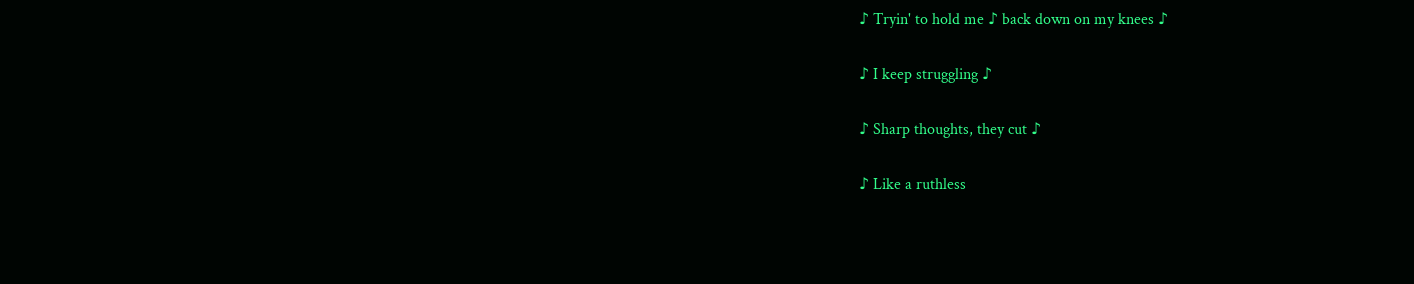♪ Tryin' to hold me ♪ back down on my knees ♪

♪ I keep struggling ♪

♪ Sharp thoughts, they cut ♪

♪ Like a ruthless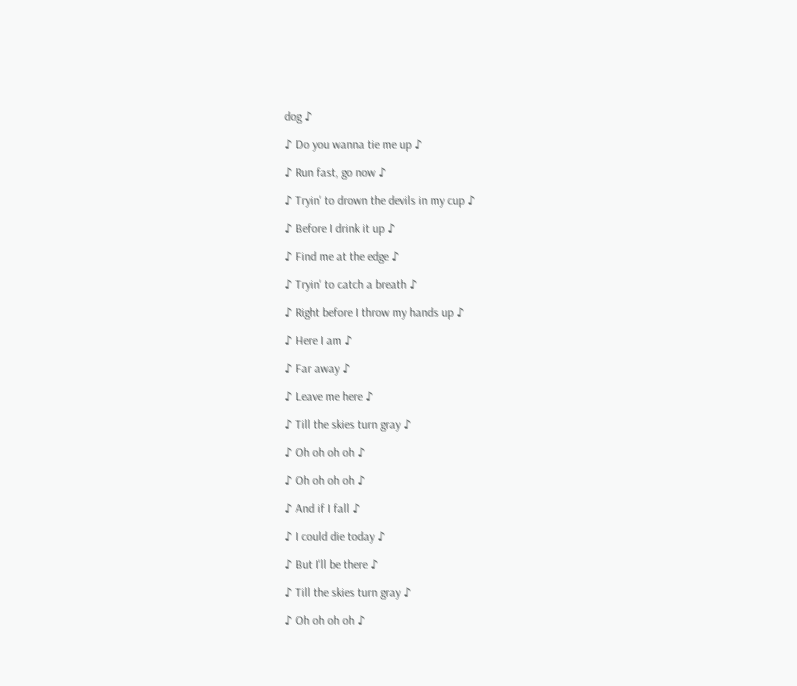dog ♪

♪ Do you wanna tie me up ♪

♪ Run fast, go now ♪

♪ Tryin' to drown the devils in my cup ♪

♪ Before I drink it up ♪

♪ Find me at the edge ♪

♪ Tryin' to catch a breath ♪

♪ Right before I throw my hands up ♪

♪ Here I am ♪

♪ Far away ♪

♪ Leave me here ♪

♪ Till the skies turn gray ♪

♪ Oh oh oh oh ♪

♪ Oh oh oh oh ♪

♪ And if I fall ♪

♪ I could die today ♪

♪ But I'll be there ♪

♪ Till the skies turn gray ♪

♪ Oh oh oh oh ♪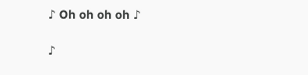♪ Oh oh oh oh ♪

♪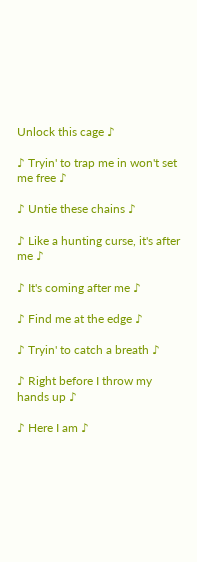Unlock this cage ♪

♪ Tryin' to trap me in won't set me free ♪

♪ Untie these chains ♪

♪ Like a hunting curse, it's after me ♪

♪ It's coming after me ♪

♪ Find me at the edge ♪

♪ Tryin' to catch a breath ♪

♪ Right before I throw my hands up ♪

♪ Here I am ♪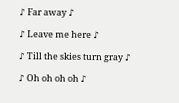♪ Far away ♪

♪ Leave me here ♪

♪ Till the skies turn gray ♪

♪ Oh oh oh oh ♪